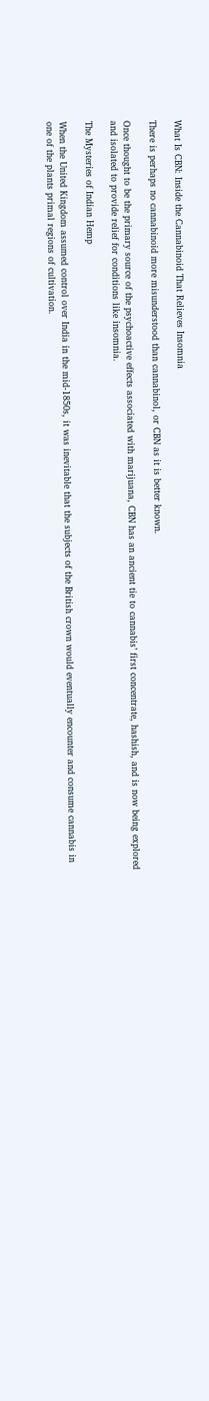What Is CBN: Inside the Cannabinoid That Relieves Insomnia

There is perhaps no cannabinoid more misunderstood than cannabinol, or CBN as it is better known.

Once thought to be the primary source of the psychoactive effects associated with marijuana, CBN has an ancient tie to cannabis’ first concentrate, hashish, and is now being explored and isolated to provide relief for conditions like insomnia.

The Mysteries of Indian Hemp

When the United Kingdom assumed control over India in the mid-1850s, it was inevitable that the subjects of the British crown would eventually encounter and consume cannabis in one of the plants primal regions of cultivation.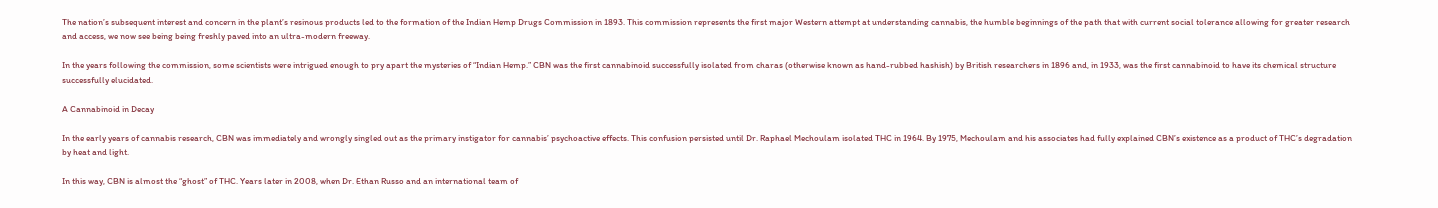The nation’s subsequent interest and concern in the plant’s resinous products led to the formation of the Indian Hemp Drugs Commission in 1893. This commission represents the first major Western attempt at understanding cannabis, the humble beginnings of the path that with current social tolerance allowing for greater research and access, we now see being being freshly paved into an ultra-modern freeway.

In the years following the commission, some scientists were intrigued enough to pry apart the mysteries of “Indian Hemp.” CBN was the first cannabinoid successfully isolated from charas (otherwise known as hand-rubbed hashish) by British researchers in 1896 and, in 1933, was the first cannabinoid to have its chemical structure successfully elucidated.

A Cannabinoid in Decay

In the early years of cannabis research, CBN was immediately and wrongly singled out as the primary instigator for cannabis’ psychoactive effects. This confusion persisted until Dr. Raphael Mechoulam isolated THC in 1964. By 1975, Mechoulam and his associates had fully explained CBN’s existence as a product of THC’s degradation by heat and light.

In this way, CBN is almost the “ghost” of THC. Years later in 2008, when Dr. Ethan Russo and an international team of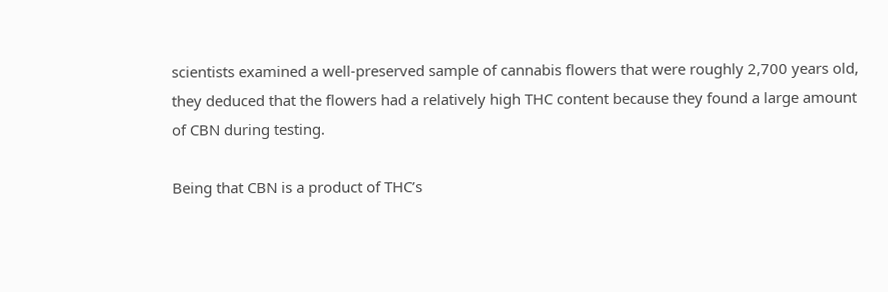scientists examined a well-preserved sample of cannabis flowers that were roughly 2,700 years old, they deduced that the flowers had a relatively high THC content because they found a large amount of CBN during testing.

Being that CBN is a product of THC’s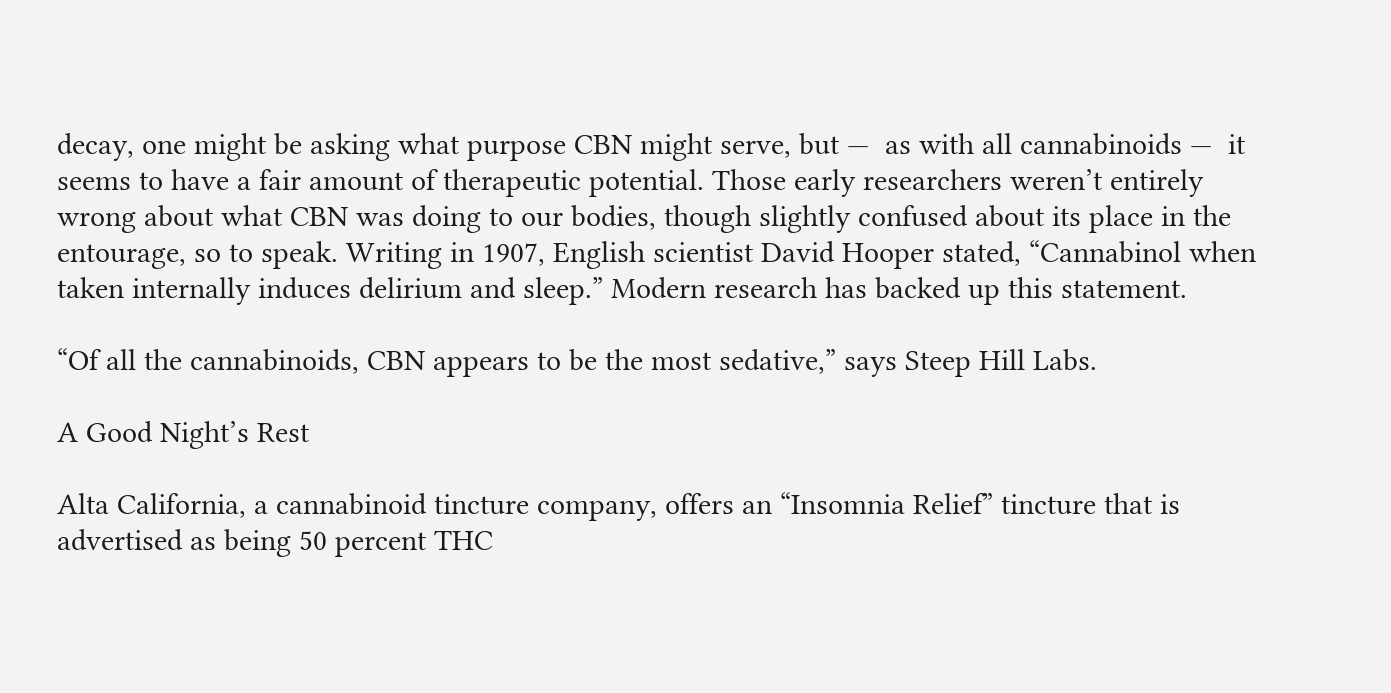decay, one might be asking what purpose CBN might serve, but —  as with all cannabinoids —  it seems to have a fair amount of therapeutic potential. Those early researchers weren’t entirely wrong about what CBN was doing to our bodies, though slightly confused about its place in the entourage, so to speak. Writing in 1907, English scientist David Hooper stated, “Cannabinol when taken internally induces delirium and sleep.” Modern research has backed up this statement.

“Of all the cannabinoids, CBN appears to be the most sedative,” says Steep Hill Labs.

A Good Night’s Rest

Alta California, a cannabinoid tincture company, offers an “Insomnia Relief” tincture that is advertised as being 50 percent THC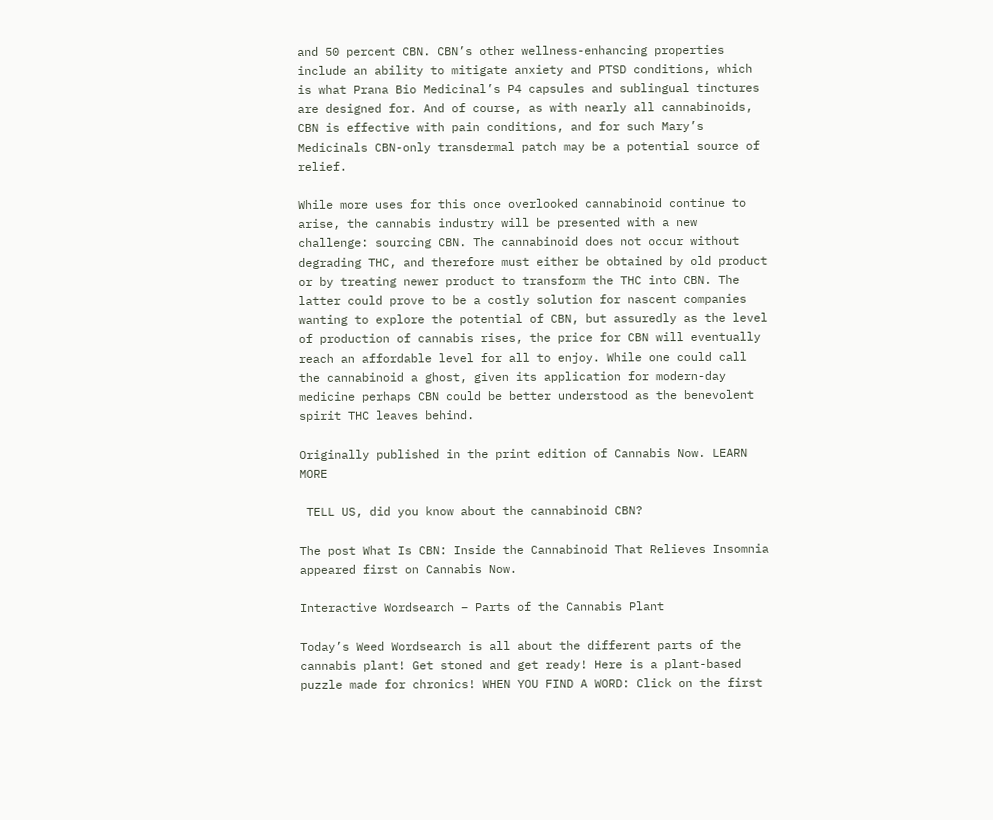and 50 percent CBN. CBN’s other wellness-enhancing properties include an ability to mitigate anxiety and PTSD conditions, which is what Prana Bio Medicinal’s P4 capsules and sublingual tinctures are designed for. And of course, as with nearly all cannabinoids, CBN is effective with pain conditions, and for such Mary’s Medicinals CBN-only transdermal patch may be a potential source of relief.

While more uses for this once overlooked cannabinoid continue to arise, the cannabis industry will be presented with a new challenge: sourcing CBN. The cannabinoid does not occur without degrading THC, and therefore must either be obtained by old product or by treating newer product to transform the THC into CBN. The latter could prove to be a costly solution for nascent companies wanting to explore the potential of CBN, but assuredly as the level of production of cannabis rises, the price for CBN will eventually reach an affordable level for all to enjoy. While one could call the cannabinoid a ghost, given its application for modern-day medicine perhaps CBN could be better understood as the benevolent spirit THC leaves behind.

Originally published in the print edition of Cannabis Now. LEARN MORE

 TELL US, did you know about the cannabinoid CBN?

The post What Is CBN: Inside the Cannabinoid That Relieves Insomnia appeared first on Cannabis Now.

Interactive Wordsearch – Parts of the Cannabis Plant

Today’s Weed Wordsearch is all about the different parts of the cannabis plant! Get stoned and get ready! Here is a plant-based puzzle made for chronics! WHEN YOU FIND A WORD: Click on the first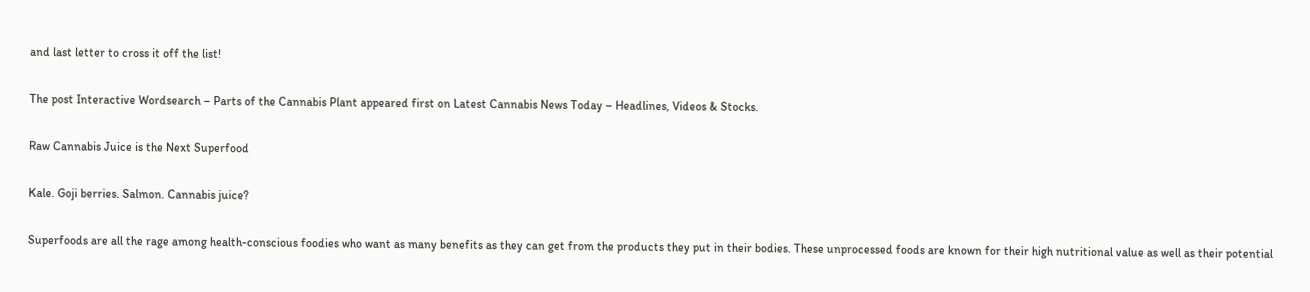and last letter to cross it off the list!

The post Interactive Wordsearch – Parts of the Cannabis Plant appeared first on Latest Cannabis News Today – Headlines, Videos & Stocks.

Raw Cannabis Juice is the Next Superfood

Kale. Goji berries. Salmon. Cannabis juice?

Superfoods are all the rage among health-conscious foodies who want as many benefits as they can get from the products they put in their bodies. These unprocessed foods are known for their high nutritional value as well as their potential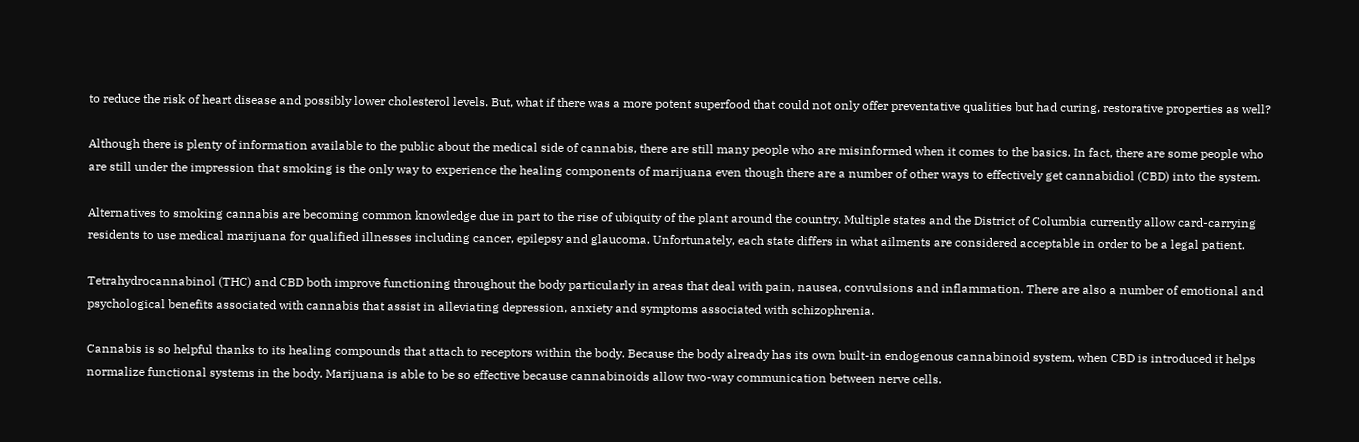to reduce the risk of heart disease and possibly lower cholesterol levels. But, what if there was a more potent superfood that could not only offer preventative qualities but had curing, restorative properties as well?

Although there is plenty of information available to the public about the medical side of cannabis, there are still many people who are misinformed when it comes to the basics. In fact, there are some people who are still under the impression that smoking is the only way to experience the healing components of marijuana even though there are a number of other ways to effectively get cannabidiol (CBD) into the system.

Alternatives to smoking cannabis are becoming common knowledge due in part to the rise of ubiquity of the plant around the country. Multiple states and the District of Columbia currently allow card-carrying residents to use medical marijuana for qualified illnesses including cancer, epilepsy and glaucoma. Unfortunately, each state differs in what ailments are considered acceptable in order to be a legal patient.

Tetrahydrocannabinol (THC) and CBD both improve functioning throughout the body particularly in areas that deal with pain, nausea, convulsions and inflammation. There are also a number of emotional and psychological benefits associated with cannabis that assist in alleviating depression, anxiety and symptoms associated with schizophrenia.

Cannabis is so helpful thanks to its healing compounds that attach to receptors within the body. Because the body already has its own built-in endogenous cannabinoid system, when CBD is introduced it helps normalize functional systems in the body. Marijuana is able to be so effective because cannabinoids allow two-way communication between nerve cells.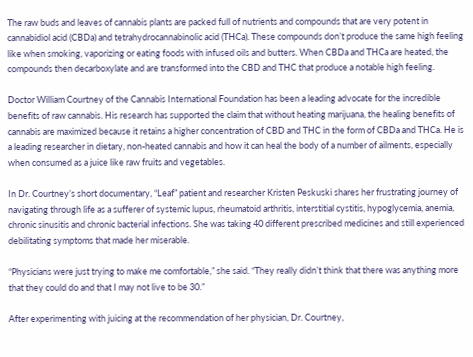The raw buds and leaves of cannabis plants are packed full of nutrients and compounds that are very potent in cannabidiol acid (CBDa) and tetrahydrocannabinolic acid (THCa). These compounds don’t produce the same high feeling like when smoking, vaporizing or eating foods with infused oils and butters. When CBDa and THCa are heated, the compounds then decarboxylate and are transformed into the CBD and THC that produce a notable high feeling.

Doctor William Courtney of the Cannabis International Foundation has been a leading advocate for the incredible benefits of raw cannabis. His research has supported the claim that without heating marijuana, the healing benefits of cannabis are maximized because it retains a higher concentration of CBD and THC in the form of CBDa and THCa. He is a leading researcher in dietary, non-heated cannabis and how it can heal the body of a number of ailments, especially when consumed as a juice like raw fruits and vegetables.

In Dr. Courtney’s short documentary, “Leaf” patient and researcher Kristen Peskuski shares her frustrating journey of navigating through life as a sufferer of systemic lupus, rheumatoid arthritis, interstitial cystitis, hypoglycemia, anemia, chronic sinusitis and chronic bacterial infections. She was taking 40 different prescribed medicines and still experienced debilitating symptoms that made her miserable.

“Physicians were just trying to make me comfortable,” she said. “They really didn’t think that there was anything more that they could do and that I may not live to be 30.”

After experimenting with juicing at the recommendation of her physician, Dr. Courtney,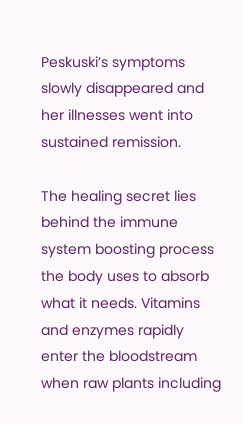Peskuski’s symptoms slowly disappeared and her illnesses went into sustained remission.

The healing secret lies behind the immune system boosting process the body uses to absorb what it needs. Vitamins and enzymes rapidly enter the bloodstream when raw plants including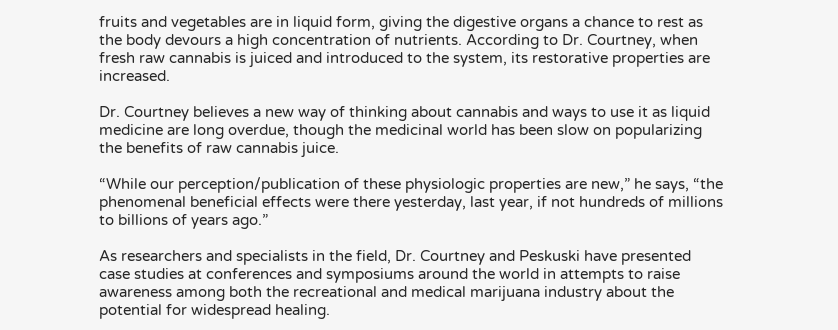fruits and vegetables are in liquid form, giving the digestive organs a chance to rest as the body devours a high concentration of nutrients. According to Dr. Courtney, when fresh raw cannabis is juiced and introduced to the system, its restorative properties are increased.

Dr. Courtney believes a new way of thinking about cannabis and ways to use it as liquid medicine are long overdue, though the medicinal world has been slow on popularizing the benefits of raw cannabis juice.

“While our perception/publication of these physiologic properties are new,” he says, “the phenomenal beneficial effects were there yesterday, last year, if not hundreds of millions to billions of years ago.”

As researchers and specialists in the field, Dr. Courtney and Peskuski have presented case studies at conferences and symposiums around the world in attempts to raise awareness among both the recreational and medical marijuana industry about the potential for widespread healing.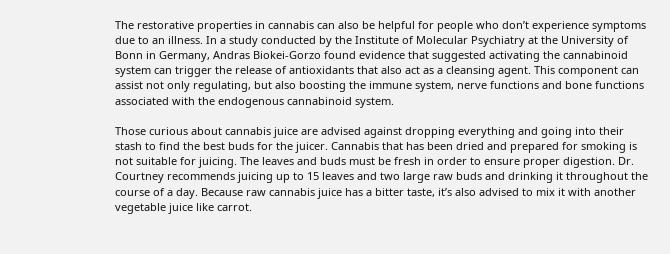The restorative properties in cannabis can also be helpful for people who don’t experience symptoms due to an illness. In a study conducted by the Institute of Molecular Psychiatry at the University of Bonn in Germany, Andras Biokei-Gorzo found evidence that suggested activating the cannabinoid system can trigger the release of antioxidants that also act as a cleansing agent. This component can assist not only regulating, but also boosting the immune system, nerve functions and bone functions associated with the endogenous cannabinoid system.

Those curious about cannabis juice are advised against dropping everything and going into their stash to find the best buds for the juicer. Cannabis that has been dried and prepared for smoking is not suitable for juicing. The leaves and buds must be fresh in order to ensure proper digestion. Dr. Courtney recommends juicing up to 15 leaves and two large raw buds and drinking it throughout the course of a day. Because raw cannabis juice has a bitter taste, it’s also advised to mix it with another vegetable juice like carrot.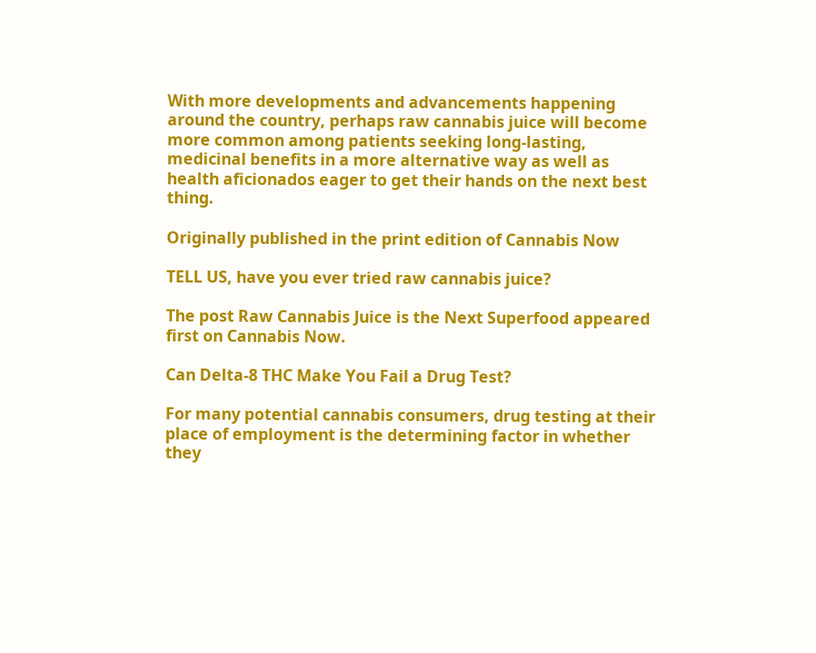With more developments and advancements happening around the country, perhaps raw cannabis juice will become more common among patients seeking long-lasting, medicinal benefits in a more alternative way as well as health aficionados eager to get their hands on the next best thing.

Originally published in the print edition of Cannabis Now

TELL US, have you ever tried raw cannabis juice?

The post Raw Cannabis Juice is the Next Superfood appeared first on Cannabis Now.

Can Delta-8 THC Make You Fail a Drug Test?

For many potential cannabis consumers, drug testing at their place of employment is the determining factor in whether they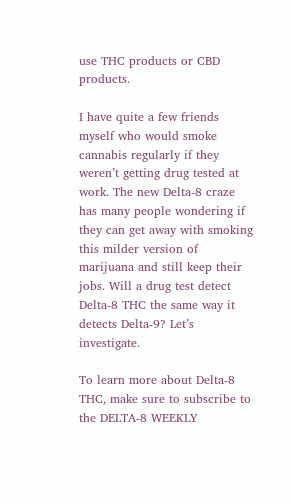use THC products or CBD products.

I have quite a few friends myself who would smoke cannabis regularly if they weren’t getting drug tested at work. The new Delta-8 craze has many people wondering if they can get away with smoking this milder version of marijuana and still keep their jobs. Will a drug test detect Delta-8 THC the same way it detects Delta-9? Let’s investigate.

To learn more about Delta-8 THC, make sure to subscribe to the DELTA-8 WEEKLY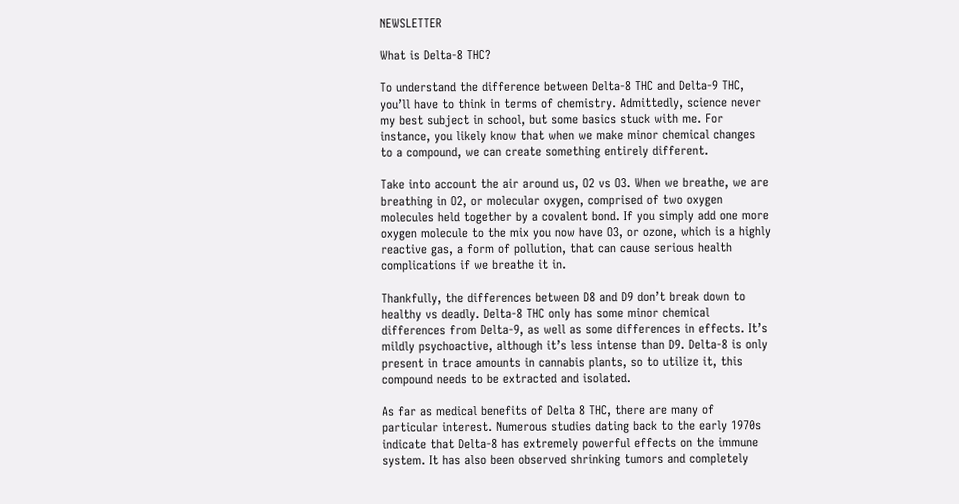NEWSLETTER

What is Delta-8 THC?

To understand the difference between Delta-8 THC and Delta-9 THC, you’ll have to think in terms of chemistry. Admittedly, science never my best subject in school, but some basics stuck with me. For instance, you likely know that when we make minor chemical changes to a compound, we can create something entirely different.

Take into account the air around us, O2 vs O3. When we breathe, we are breathing in O2, or molecular oxygen, comprised of two oxygen molecules held together by a covalent bond. If you simply add one more oxygen molecule to the mix you now have O3, or ozone, which is a highly reactive gas, a form of pollution, that can cause serious health complications if we breathe it in.

Thankfully, the differences between D8 and D9 don’t break down to healthy vs deadly. Delta-8 THC only has some minor chemical differences from Delta-9, as well as some differences in effects. It’s mildly psychoactive, although it’s less intense than D9. Delta-8 is only present in trace amounts in cannabis plants, so to utilize it, this compound needs to be extracted and isolated.

As far as medical benefits of Delta 8 THC, there are many of particular interest. Numerous studies dating back to the early 1970s indicate that Delta-8 has extremely powerful effects on the immune system. It has also been observed shrinking tumors and completely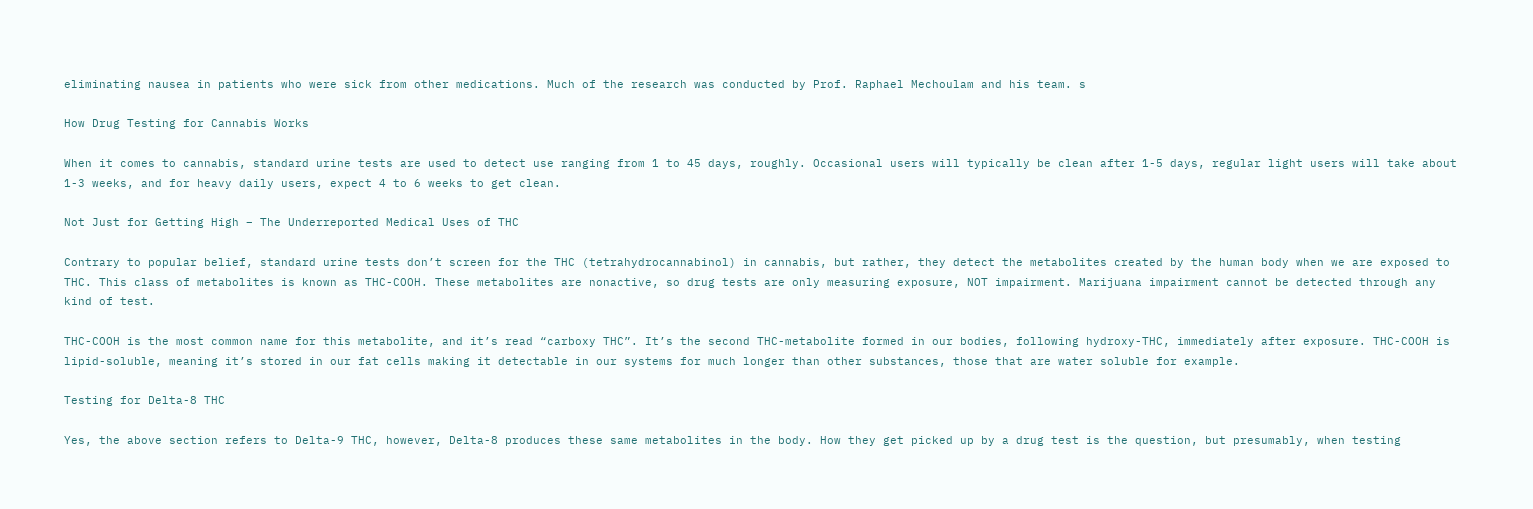eliminating nausea in patients who were sick from other medications. Much of the research was conducted by Prof. Raphael Mechoulam and his team. s

How Drug Testing for Cannabis Works

When it comes to cannabis, standard urine tests are used to detect use ranging from 1 to 45 days, roughly. Occasional users will typically be clean after 1-5 days, regular light users will take about 1-3 weeks, and for heavy daily users, expect 4 to 6 weeks to get clean.

Not Just for Getting High – The Underreported Medical Uses of THC

Contrary to popular belief, standard urine tests don’t screen for the THC (tetrahydrocannabinol) in cannabis, but rather, they detect the metabolites created by the human body when we are exposed to THC. This class of metabolites is known as THC-COOH. These metabolites are nonactive, so drug tests are only measuring exposure, NOT impairment. Marijuana impairment cannot be detected through any kind of test.

THC-COOH is the most common name for this metabolite, and it’s read “carboxy THC”. It’s the second THC-metabolite formed in our bodies, following hydroxy-THC, immediately after exposure. THC-COOH is lipid-soluble, meaning it’s stored in our fat cells making it detectable in our systems for much longer than other substances, those that are water soluble for example.

Testing for Delta-8 THC

Yes, the above section refers to Delta-9 THC, however, Delta-8 produces these same metabolites in the body. How they get picked up by a drug test is the question, but presumably, when testing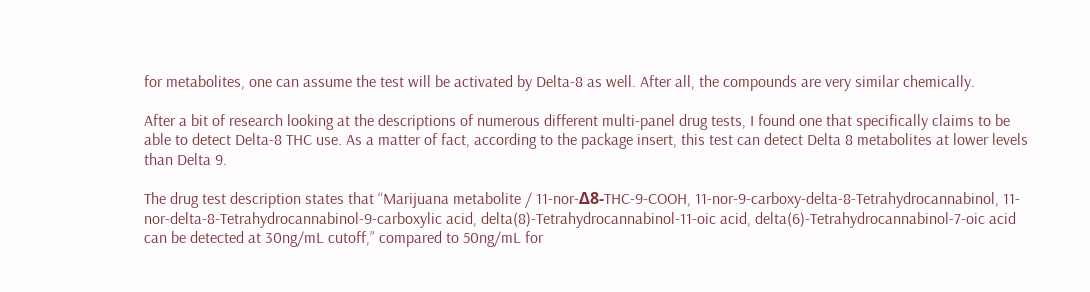for metabolites, one can assume the test will be activated by Delta-8 as well. After all, the compounds are very similar chemically.

After a bit of research looking at the descriptions of numerous different multi-panel drug tests, I found one that specifically claims to be able to detect Delta-8 THC use. As a matter of fact, according to the package insert, this test can detect Delta 8 metabolites at lower levels than Delta 9.

The drug test description states that “Marijuana metabolite / 11-nor-Δ8-THC-9-COOH, 11-nor-9-carboxy-delta-8-Tetrahydrocannabinol, 11-nor-delta-8-Tetrahydrocannabinol-9-carboxylic acid, delta(8)-Tetrahydrocannabinol-11-oic acid, delta(6)-Tetrahydrocannabinol-7-oic acid can be detected at 30ng/mL cutoff,” compared to 50ng/mL for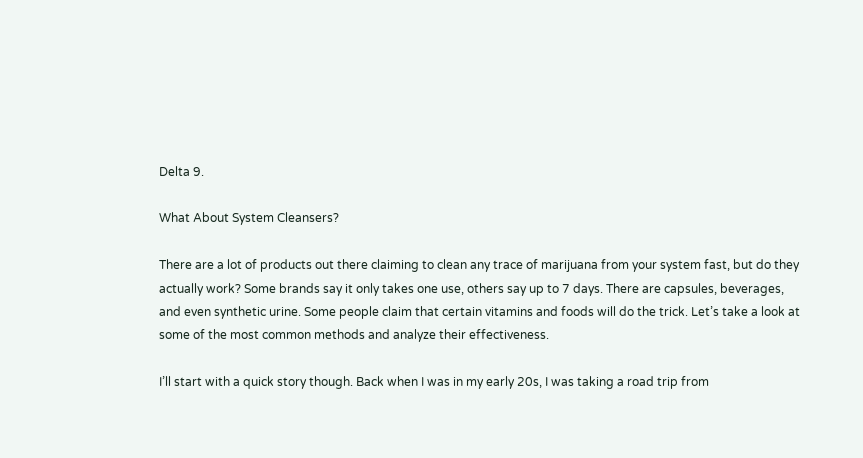Delta 9.

What About System Cleansers?

There are a lot of products out there claiming to clean any trace of marijuana from your system fast, but do they actually work? Some brands say it only takes one use, others say up to 7 days. There are capsules, beverages, and even synthetic urine. Some people claim that certain vitamins and foods will do the trick. Let’s take a look at some of the most common methods and analyze their effectiveness.

I’ll start with a quick story though. Back when I was in my early 20s, I was taking a road trip from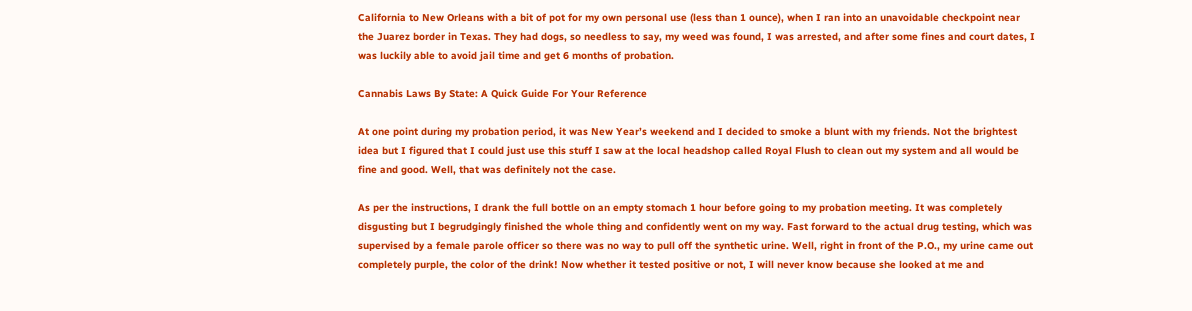California to New Orleans with a bit of pot for my own personal use (less than 1 ounce), when I ran into an unavoidable checkpoint near the Juarez border in Texas. They had dogs, so needless to say, my weed was found, I was arrested, and after some fines and court dates, I was luckily able to avoid jail time and get 6 months of probation.

Cannabis Laws By State: A Quick Guide For Your Reference

At one point during my probation period, it was New Year’s weekend and I decided to smoke a blunt with my friends. Not the brightest idea but I figured that I could just use this stuff I saw at the local headshop called Royal Flush to clean out my system and all would be fine and good. Well, that was definitely not the case.

As per the instructions, I drank the full bottle on an empty stomach 1 hour before going to my probation meeting. It was completely disgusting but I begrudgingly finished the whole thing and confidently went on my way. Fast forward to the actual drug testing, which was supervised by a female parole officer so there was no way to pull off the synthetic urine. Well, right in front of the P.O., my urine came out completely purple, the color of the drink! Now whether it tested positive or not, I will never know because she looked at me and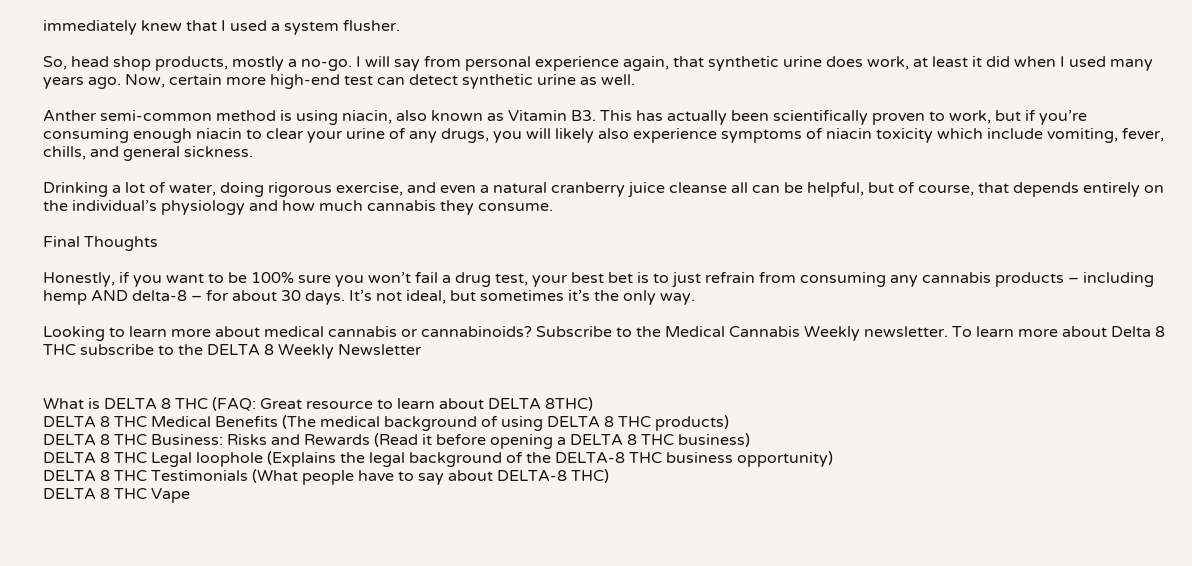immediately knew that I used a system flusher.

So, head shop products, mostly a no-go. I will say from personal experience again, that synthetic urine does work, at least it did when I used many years ago. Now, certain more high-end test can detect synthetic urine as well.

Anther semi-common method is using niacin, also known as Vitamin B3. This has actually been scientifically proven to work, but if you’re consuming enough niacin to clear your urine of any drugs, you will likely also experience symptoms of niacin toxicity which include vomiting, fever, chills, and general sickness.

Drinking a lot of water, doing rigorous exercise, and even a natural cranberry juice cleanse all can be helpful, but of course, that depends entirely on the individual’s physiology and how much cannabis they consume.

Final Thoughts

Honestly, if you want to be 100% sure you won’t fail a drug test, your best bet is to just refrain from consuming any cannabis products – including hemp AND delta-8 – for about 30 days. It’s not ideal, but sometimes it’s the only way.

Looking to learn more about medical cannabis or cannabinoids? Subscribe to the Medical Cannabis Weekly newsletter. To learn more about Delta 8 THC subscribe to the DELTA 8 Weekly Newsletter


What is DELTA 8 THC (FAQ: Great resource to learn about DELTA 8THC)
DELTA 8 THC Medical Benefits (The medical background of using DELTA 8 THC products)
DELTA 8 THC Business: Risks and Rewards (Read it before opening a DELTA 8 THC business)
DELTA 8 THC Legal loophole (Explains the legal background of the DELTA-8 THC business opportunity)
DELTA 8 THC Testimonials (What people have to say about DELTA-8 THC)
DELTA 8 THC Vape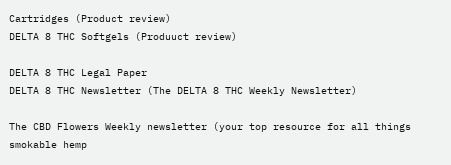Cartridges (Product review)
DELTA 8 THC Softgels (Produuct review)

DELTA 8 THC Legal Paper
DELTA 8 THC Newsletter (The DELTA 8 THC Weekly Newsletter)

The CBD Flowers Weekly newsletter (your top resource for all things smokable hemp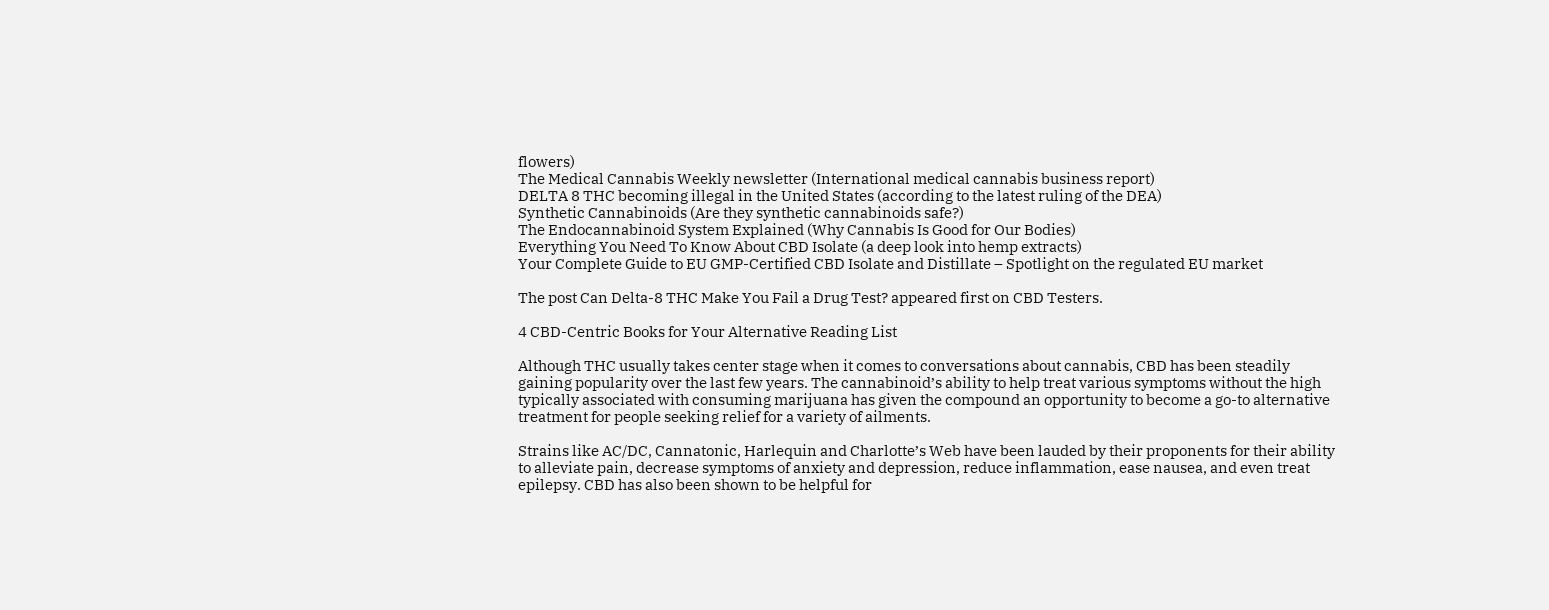flowers)
The Medical Cannabis Weekly newsletter (International medical cannabis business report)
DELTA 8 THC becoming illegal in the United States (according to the latest ruling of the DEA)
Synthetic Cannabinoids (Are they synthetic cannabinoids safe?)
The Endocannabinoid System Explained (Why Cannabis Is Good for Our Bodies)
Everything You Need To Know About CBD Isolate (a deep look into hemp extracts)
Your Complete Guide to EU GMP-Certified CBD Isolate and Distillate – Spotlight on the regulated EU market

The post Can Delta-8 THC Make You Fail a Drug Test? appeared first on CBD Testers.

4 CBD-Centric Books for Your Alternative Reading List

Although THC usually takes center stage when it comes to conversations about cannabis, CBD has been steadily gaining popularity over the last few years. The cannabinoid’s ability to help treat various symptoms without the high typically associated with consuming marijuana has given the compound an opportunity to become a go-to alternative treatment for people seeking relief for a variety of ailments.

Strains like AC/DC, Cannatonic, Harlequin and Charlotte’s Web have been lauded by their proponents for their ability to alleviate pain, decrease symptoms of anxiety and depression, reduce inflammation, ease nausea, and even treat epilepsy. CBD has also been shown to be helpful for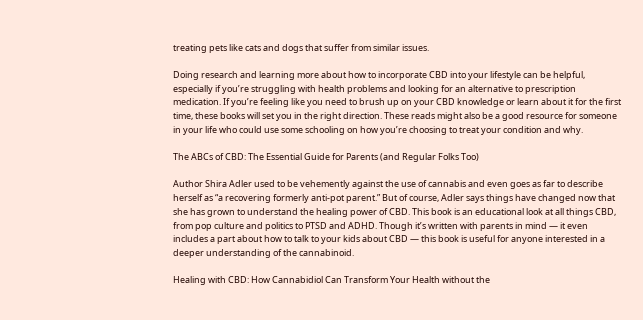treating pets like cats and dogs that suffer from similar issues.

Doing research and learning more about how to incorporate CBD into your lifestyle can be helpful, especially if you’re struggling with health problems and looking for an alternative to prescription medication. If you’re feeling like you need to brush up on your CBD knowledge or learn about it for the first time, these books will set you in the right direction. These reads might also be a good resource for someone in your life who could use some schooling on how you’re choosing to treat your condition and why.

The ABCs of CBD: The Essential Guide for Parents (and Regular Folks Too)

Author Shira Adler used to be vehemently against the use of cannabis and even goes as far to describe herself as “a recovering formerly anti-pot parent.” But of course, Adler says things have changed now that she has grown to understand the healing power of CBD. This book is an educational look at all things CBD, from pop culture and politics to PTSD and ADHD. Though it’s written with parents in mind — it even includes a part about how to talk to your kids about CBD — this book is useful for anyone interested in a deeper understanding of the cannabinoid.

Healing with CBD: How Cannabidiol Can Transform Your Health without the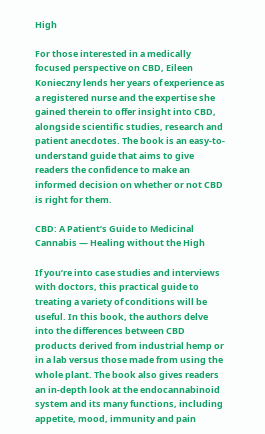High

For those interested in a medically focused perspective on CBD, Eileen Konieczny lends her years of experience as a registered nurse and the expertise she gained therein to offer insight into CBD, alongside scientific studies, research and patient anecdotes. The book is an easy-to-understand guide that aims to give readers the confidence to make an informed decision on whether or not CBD is right for them.

CBD: A Patient’s Guide to Medicinal Cannabis — Healing without the High

If you’re into case studies and interviews with doctors, this practical guide to treating a variety of conditions will be useful. In this book, the authors delve into the differences between CBD products derived from industrial hemp or in a lab versus those made from using the whole plant. The book also gives readers an in-depth look at the endocannabinoid system and its many functions, including appetite, mood, immunity and pain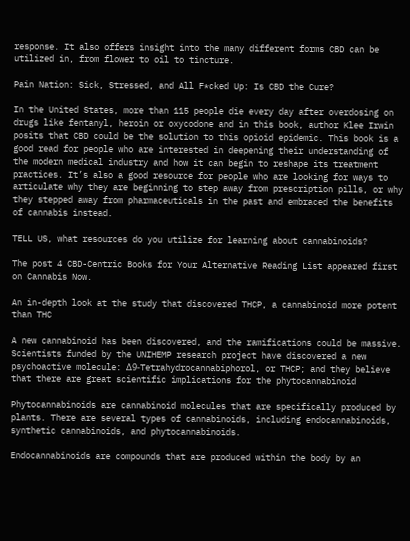response. It also offers insight into the many different forms CBD can be utilized in, from flower to oil to tincture.

Pain Nation: Sick, Stressed, and All F*cked Up: Is CBD the Cure?

In the United States, more than 115 people die every day after overdosing on drugs like fentanyl, heroin or oxycodone and in this book, author Klee Irwin posits that CBD could be the solution to this opioid epidemic. This book is a good read for people who are interested in deepening their understanding of the modern medical industry and how it can begin to reshape its treatment practices. It’s also a good resource for people who are looking for ways to articulate why they are beginning to step away from prescription pills, or why they stepped away from pharmaceuticals in the past and embraced the benefits of cannabis instead.

TELL US, what resources do you utilize for learning about cannabinoids?

The post 4 CBD-Centric Books for Your Alternative Reading List appeared first on Cannabis Now.

An in-depth look at the study that discovered THCP, a cannabinoid more potent than THC

A new cannabinoid has been discovered, and the ramifications could be massive. Scientists funded by the UNIHEMP research project have discovered a new psychoactive molecule: Δ9-Tetrahydrocannabiphorol, or THCP; and they believe that there are great scientific implications for the phytocannabinoid

Phytocannabinoids are cannabinoid molecules that are specifically produced by plants. There are several types of cannabinoids, including endocannabinoids, synthetic cannabinoids, and phytocannabinoids.

Endocannabinoids are compounds that are produced within the body by an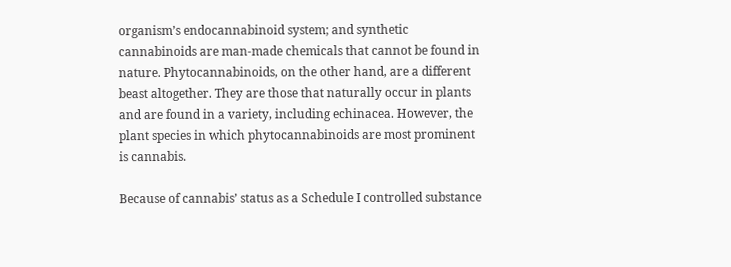organism’s endocannabinoid system; and synthetic cannabinoids are man-made chemicals that cannot be found in nature. Phytocannabinoids, on the other hand, are a different beast altogether. They are those that naturally occur in plants and are found in a variety, including echinacea. However, the plant species in which phytocannabinoids are most prominent is cannabis.

Because of cannabis’ status as a Schedule I controlled substance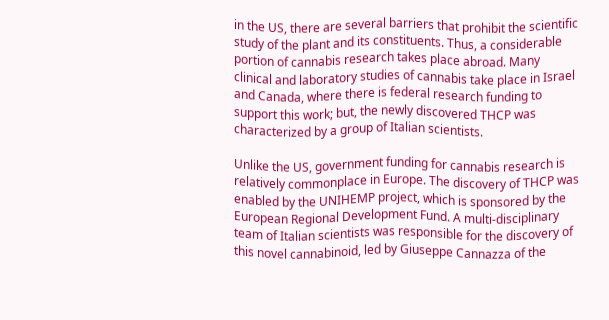in the US, there are several barriers that prohibit the scientific study of the plant and its constituents. Thus, a considerable portion of cannabis research takes place abroad. Many clinical and laboratory studies of cannabis take place in Israel and Canada, where there is federal research funding to support this work; but, the newly discovered THCP was characterized by a group of Italian scientists.

Unlike the US, government funding for cannabis research is relatively commonplace in Europe. The discovery of THCP was enabled by the UNIHEMP project, which is sponsored by the European Regional Development Fund. A multi-disciplinary team of Italian scientists was responsible for the discovery of this novel cannabinoid, led by Giuseppe Cannazza of the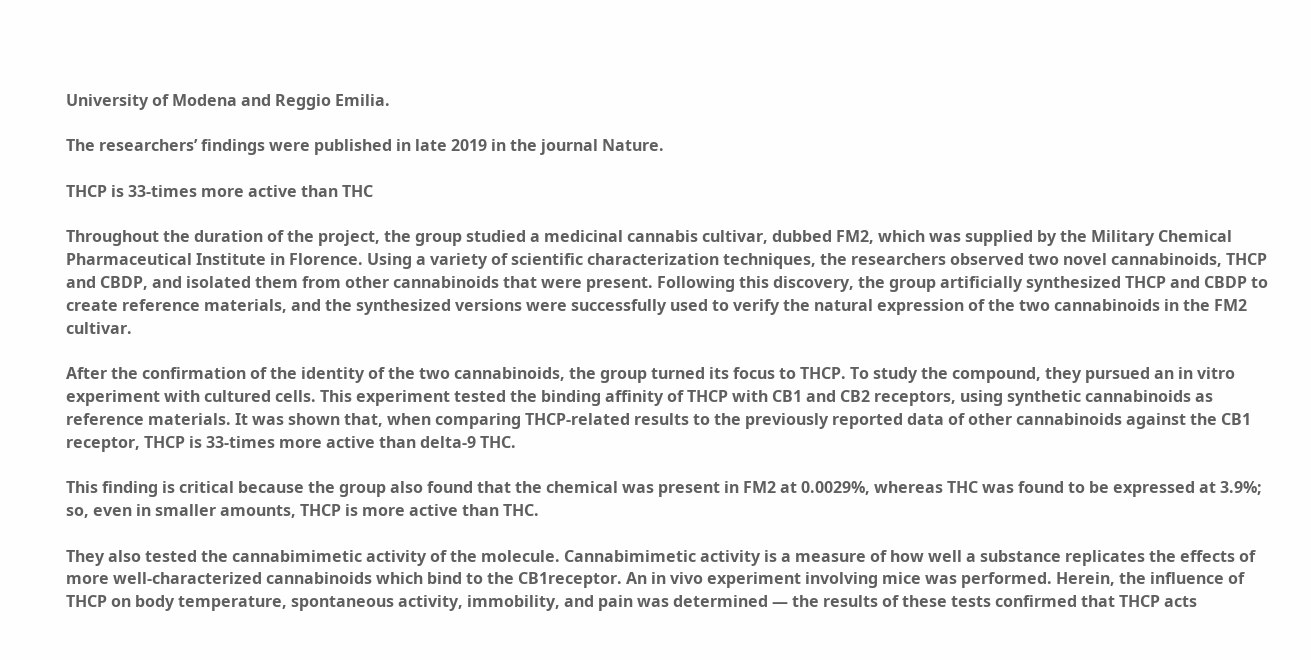University of Modena and Reggio Emilia.

The researchers’ findings were published in late 2019 in the journal Nature.

THCP is 33-times more active than THC

Throughout the duration of the project, the group studied a medicinal cannabis cultivar, dubbed FM2, which was supplied by the Military Chemical Pharmaceutical Institute in Florence. Using a variety of scientific characterization techniques, the researchers observed two novel cannabinoids, THCP and CBDP, and isolated them from other cannabinoids that were present. Following this discovery, the group artificially synthesized THCP and CBDP to create reference materials, and the synthesized versions were successfully used to verify the natural expression of the two cannabinoids in the FM2 cultivar.

After the confirmation of the identity of the two cannabinoids, the group turned its focus to THCP. To study the compound, they pursued an in vitro experiment with cultured cells. This experiment tested the binding affinity of THCP with CB1 and CB2 receptors, using synthetic cannabinoids as reference materials. It was shown that, when comparing THCP-related results to the previously reported data of other cannabinoids against the CB1 receptor, THCP is 33-times more active than delta-9 THC.

This finding is critical because the group also found that the chemical was present in FM2 at 0.0029%, whereas THC was found to be expressed at 3.9%; so, even in smaller amounts, THCP is more active than THC.

They also tested the cannabimimetic activity of the molecule. Cannabimimetic activity is a measure of how well a substance replicates the effects of more well-characterized cannabinoids which bind to the CB1receptor. An in vivo experiment involving mice was performed. Herein, the influence of THCP on body temperature, spontaneous activity, immobility, and pain was determined — the results of these tests confirmed that THCP acts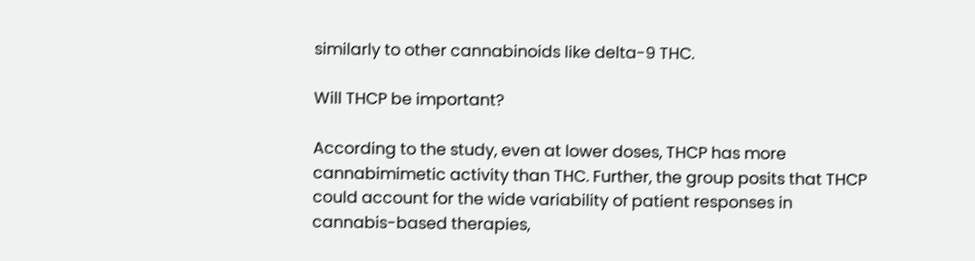similarly to other cannabinoids like delta-9 THC.

Will THCP be important?

According to the study, even at lower doses, THCP has more cannabimimetic activity than THC. Further, the group posits that THCP could account for the wide variability of patient responses in cannabis-based therapies,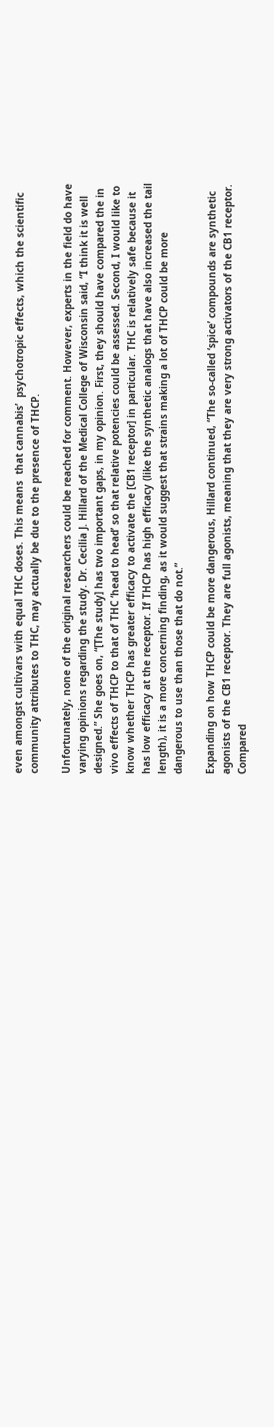even amongst cultivars with equal THC doses. This means  that cannabis’  psychotropic effects, which the scientific community attributes to THC, may actually be due to the presence of THCP.

Unfortunately, none of the original researchers could be reached for comment. However, experts in the field do have varying opinions regarding the study. Dr. Cecilia J. Hillard of the Medical College of Wisconsin said, “I think it is well designed.” She goes on, “[The study] has two important gaps, in my opinion. First, they should have compared the in vivo effects of THCP to that of THC ‘head to head’ so that relative potencies could be assessed. Second, I would like to know whether THCP has greater efficacy to activate the [CB1 receptor] in particular. THC is relatively safe because it has low efficacy at the receptor. If THCP has high efficacy (like the synthetic analogs that have also increased the tail length), it is a more concerning finding, as it would suggest that strains making a lot of THCP could be more dangerous to use than those that do not.”

Expanding on how THCP could be more dangerous, Hillard continued, “The so-called ‘spice’ compounds are synthetic agonists of the CB1 receptor. They are full agonists, meaning that they are very strong activators of the CB1 receptor. Compared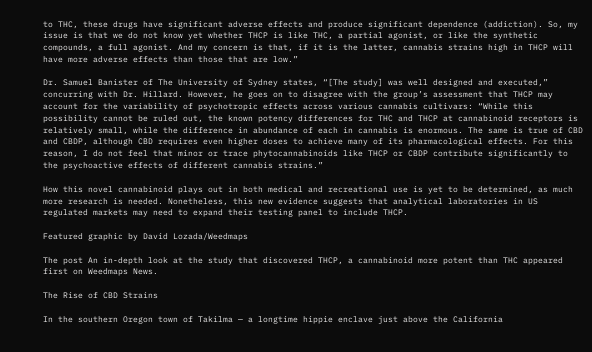to THC, these drugs have significant adverse effects and produce significant dependence (addiction). So, my issue is that we do not know yet whether THCP is like THC, a partial agonist, or like the synthetic compounds, a full agonist. And my concern is that, if it is the latter, cannabis strains high in THCP will have more adverse effects than those that are low.”

Dr. Samuel Banister of The University of Sydney states, “[The study] was well designed and executed,” concurring with Dr. Hillard. However, he goes on to disagree with the group’s assessment that THCP may account for the variability of psychotropic effects across various cannabis cultivars: “While this possibility cannot be ruled out, the known potency differences for THC and THCP at cannabinoid receptors is relatively small, while the difference in abundance of each in cannabis is enormous. The same is true of CBD and CBDP, although CBD requires even higher doses to achieve many of its pharmacological effects. For this reason, I do not feel that minor or trace phytocannabinoids like THCP or CBDP contribute significantly to the psychoactive effects of different cannabis strains.”

How this novel cannabinoid plays out in both medical and recreational use is yet to be determined, as much more research is needed. Nonetheless, this new evidence suggests that analytical laboratories in US regulated markets may need to expand their testing panel to include THCP.

Featured graphic by David Lozada/Weedmaps

The post An in-depth look at the study that discovered THCP, a cannabinoid more potent than THC appeared first on Weedmaps News.

The Rise of CBD Strains

In the southern Oregon town of Takilma — a longtime hippie enclave just above the California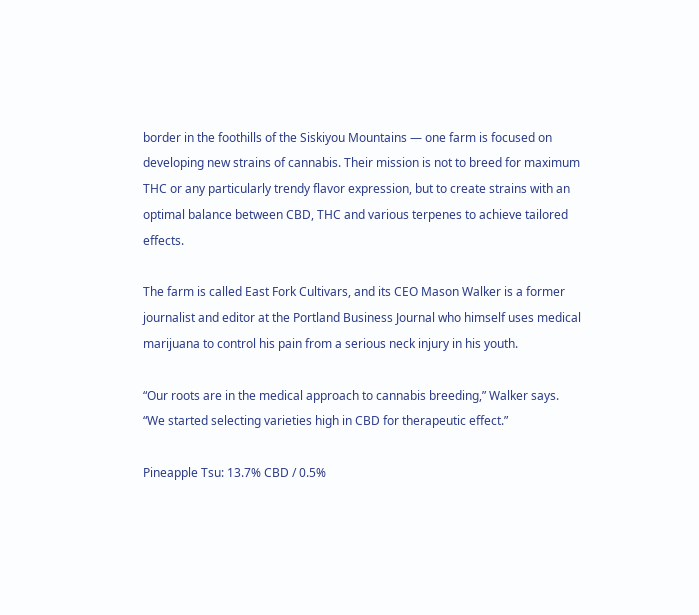border in the foothills of the Siskiyou Mountains — one farm is focused on developing new strains of cannabis. Their mission is not to breed for maximum THC or any particularly trendy flavor expression, but to create strains with an optimal balance between CBD, THC and various terpenes to achieve tailored effects.

The farm is called East Fork Cultivars, and its CEO Mason Walker is a former journalist and editor at the Portland Business Journal who himself uses medical marijuana to control his pain from a serious neck injury in his youth.

“Our roots are in the medical approach to cannabis breeding,” Walker says. “We started selecting varieties high in CBD for therapeutic effect.”

Pineapple Tsu: 13.7% CBD / 0.5%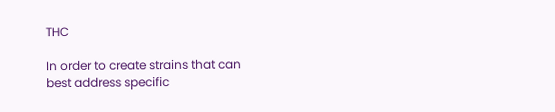THC

In order to create strains that can best address specific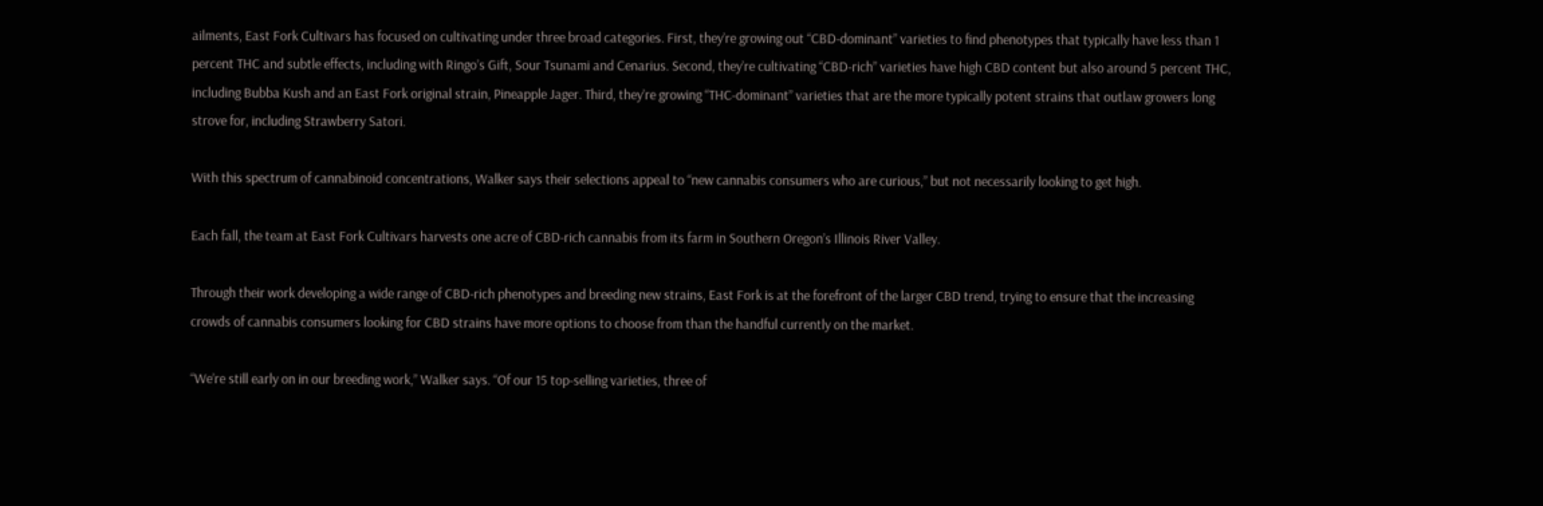ailments, East Fork Cultivars has focused on cultivating under three broad categories. First, they’re growing out “CBD-dominant” varieties to find phenotypes that typically have less than 1 percent THC and subtle effects, including with Ringo’s Gift, Sour Tsunami and Cenarius. Second, they’re cultivating “CBD-rich” varieties have high CBD content but also around 5 percent THC, including Bubba Kush and an East Fork original strain, Pineapple Jager. Third, they’re growing “THC-dominant” varieties that are the more typically potent strains that outlaw growers long strove for, including Strawberry Satori.

With this spectrum of cannabinoid concentrations, Walker says their selections appeal to “new cannabis consumers who are curious,” but not necessarily looking to get high.

Each fall, the team at East Fork Cultivars harvests one acre of CBD-rich cannabis from its farm in Southern Oregon’s Illinois River Valley.

Through their work developing a wide range of CBD-rich phenotypes and breeding new strains, East Fork is at the forefront of the larger CBD trend, trying to ensure that the increasing crowds of cannabis consumers looking for CBD strains have more options to choose from than the handful currently on the market.

“We’re still early on in our breeding work,” Walker says. “Of our 15 top-selling varieties, three of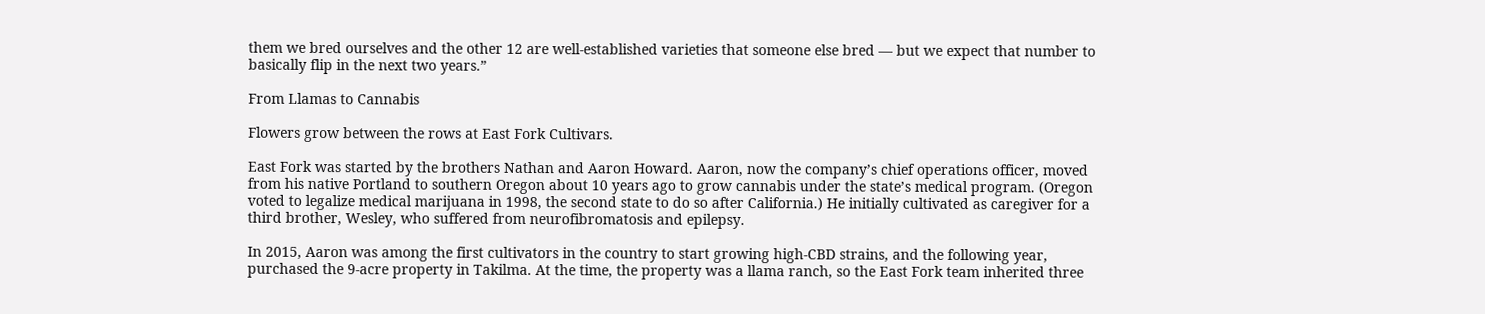them we bred ourselves and the other 12 are well-established varieties that someone else bred — but we expect that number to basically flip in the next two years.”

From Llamas to Cannabis

Flowers grow between the rows at East Fork Cultivars.

East Fork was started by the brothers Nathan and Aaron Howard. Aaron, now the company’s chief operations officer, moved from his native Portland to southern Oregon about 10 years ago to grow cannabis under the state’s medical program. (Oregon voted to legalize medical marijuana in 1998, the second state to do so after California.) He initially cultivated as caregiver for a third brother, Wesley, who suffered from neurofibromatosis and epilepsy.

In 2015, Aaron was among the first cultivators in the country to start growing high-CBD strains, and the following year, purchased the 9-acre property in Takilma. At the time, the property was a llama ranch, so the East Fork team inherited three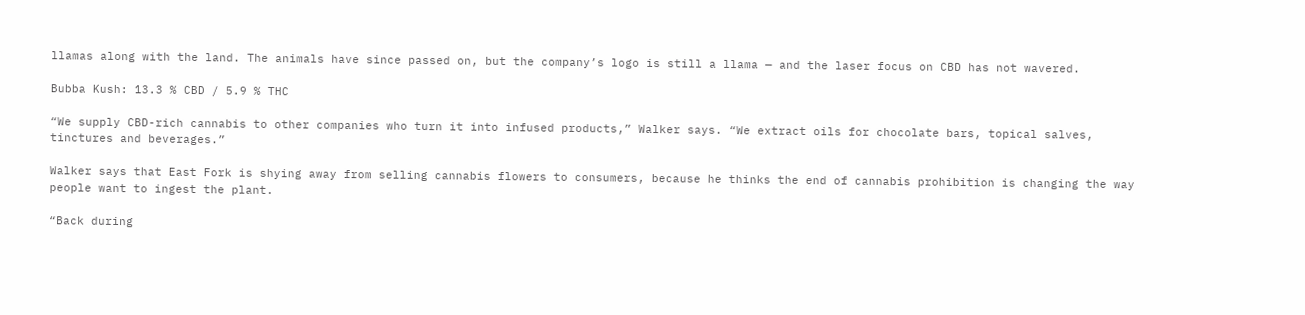llamas along with the land. The animals have since passed on, but the company’s logo is still a llama — and the laser focus on CBD has not wavered.

Bubba Kush: 13.3 % CBD / 5.9 % THC

“We supply CBD-rich cannabis to other companies who turn it into infused products,” Walker says. “We extract oils for chocolate bars, topical salves, tinctures and beverages.”

Walker says that East Fork is shying away from selling cannabis flowers to consumers, because he thinks the end of cannabis prohibition is changing the way people want to ingest the plant.

“Back during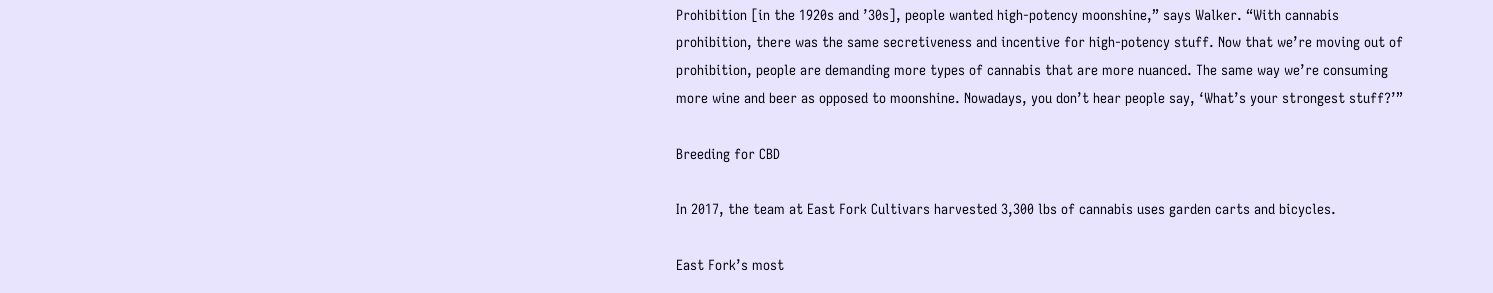Prohibition [in the 1920s and ’30s], people wanted high-potency moonshine,” says Walker. “With cannabis prohibition, there was the same secretiveness and incentive for high-potency stuff. Now that we’re moving out of prohibition, people are demanding more types of cannabis that are more nuanced. The same way we’re consuming more wine and beer as opposed to moonshine. Nowadays, you don’t hear people say, ‘What’s your strongest stuff?’”

Breeding for CBD

In 2017, the team at East Fork Cultivars harvested 3,300 lbs of cannabis uses garden carts and bicycles.

East Fork’s most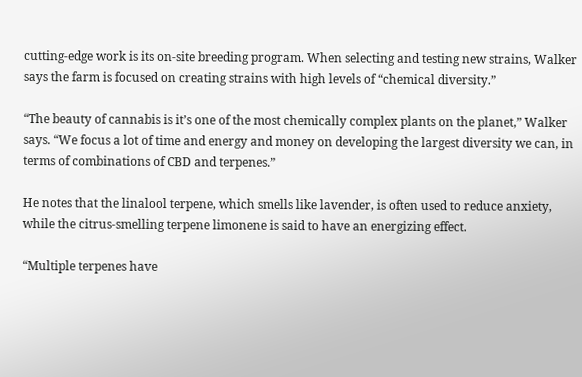cutting-edge work is its on-site breeding program. When selecting and testing new strains, Walker says the farm is focused on creating strains with high levels of “chemical diversity.”

“The beauty of cannabis is it’s one of the most chemically complex plants on the planet,” Walker says. “We focus a lot of time and energy and money on developing the largest diversity we can, in terms of combinations of CBD and terpenes.”

He notes that the linalool terpene, which smells like lavender, is often used to reduce anxiety, while the citrus-smelling terpene limonene is said to have an energizing effect.

“Multiple terpenes have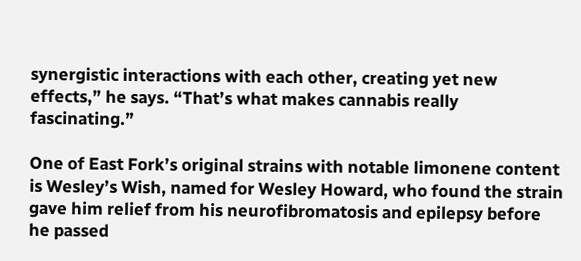synergistic interactions with each other, creating yet new effects,” he says. “That’s what makes cannabis really fascinating.”

One of East Fork’s original strains with notable limonene content is Wesley’s Wish, named for Wesley Howard, who found the strain gave him relief from his neurofibromatosis and epilepsy before he passed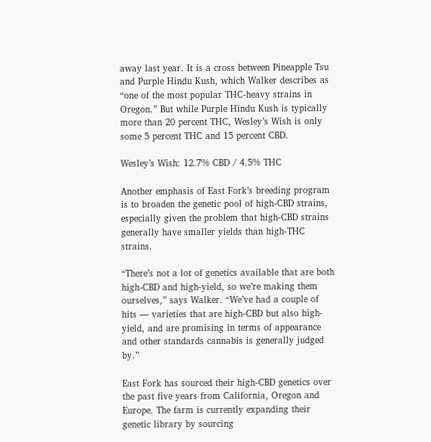away last year. It is a cross between Pineapple Tsu and Purple Hindu Kush, which Walker describes as “one of the most popular THC-heavy strains in Oregon.” But while Purple Hindu Kush is typically more than 20 percent THC, Wesley’s Wish is only some 5 percent THC and 15 percent CBD.

Wesley’s Wish: 12.7% CBD / 4.5% THC

Another emphasis of East Fork’s breeding program is to broaden the genetic pool of high-CBD strains, especially given the problem that high-CBD strains generally have smaller yields than high-THC strains.

“There’s not a lot of genetics available that are both high-CBD and high-yield, so we’re making them ourselves,” says Walker. “We’ve had a couple of hits — varieties that are high-CBD but also high-yield, and are promising in terms of appearance and other standards cannabis is generally judged by.”

East Fork has sourced their high-CBD genetics over the past five years from California, Oregon and Europe. The farm is currently expanding their genetic library by sourcing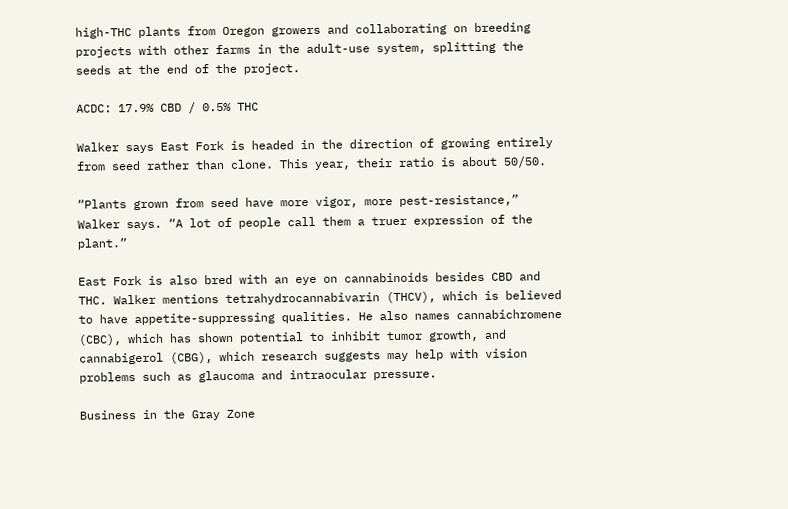high-THC plants from Oregon growers and collaborating on breeding projects with other farms in the adult-use system, splitting the seeds at the end of the project.

ACDC: 17.9% CBD / 0.5% THC

Walker says East Fork is headed in the direction of growing entirely from seed rather than clone. This year, their ratio is about 50/50.

“Plants grown from seed have more vigor, more pest-resistance,” Walker says. “A lot of people call them a truer expression of the plant.”

East Fork is also bred with an eye on cannabinoids besides CBD and THC. Walker mentions tetrahydrocannabivarin (THCV), which is believed to have appetite-suppressing qualities. He also names cannabichromene (CBC), which has shown potential to inhibit tumor growth, and cannabigerol (CBG), which research suggests may help with vision problems such as glaucoma and intraocular pressure.

Business in the Gray Zone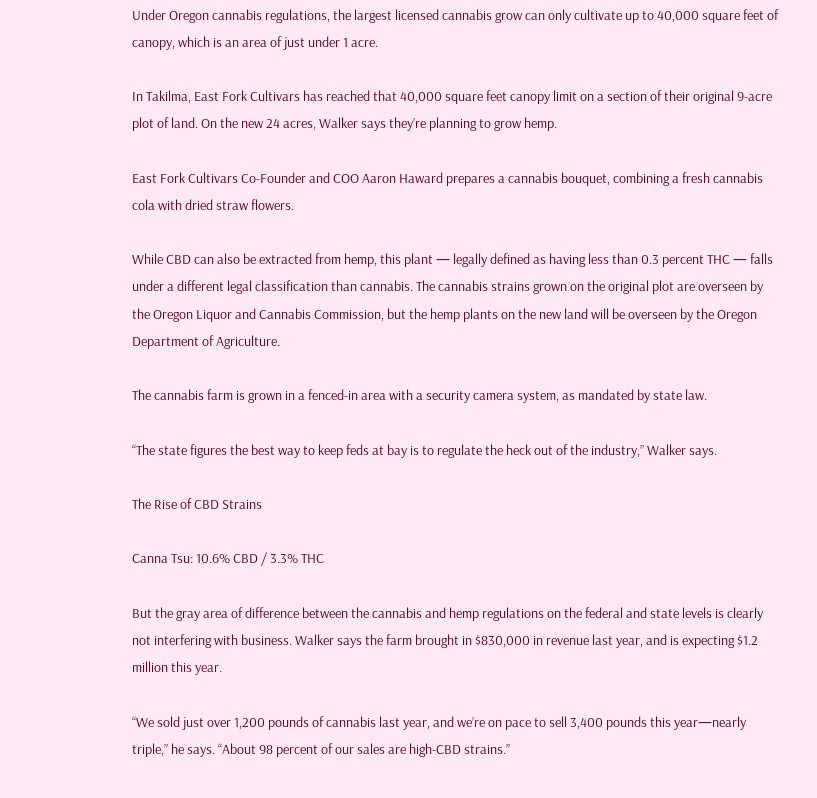Under Oregon cannabis regulations, the largest licensed cannabis grow can only cultivate up to 40,000 square feet of canopy, which is an area of just under 1 acre.

In Takilma, East Fork Cultivars has reached that 40,000 square feet canopy limit on a section of their original 9-acre plot of land. On the new 24 acres, Walker says they’re planning to grow hemp.

East Fork Cultivars Co-Founder and COO Aaron Haward prepares a cannabis bouquet, combining a fresh cannabis cola with dried straw flowers.

While CBD can also be extracted from hemp, this plant — legally defined as having less than 0.3 percent THC — falls under a different legal classification than cannabis. The cannabis strains grown on the original plot are overseen by the Oregon Liquor and Cannabis Commission, but the hemp plants on the new land will be overseen by the Oregon Department of Agriculture.

The cannabis farm is grown in a fenced-in area with a security camera system, as mandated by state law.

“The state figures the best way to keep feds at bay is to regulate the heck out of the industry,” Walker says.

The Rise of CBD Strains

Canna Tsu: 10.6% CBD / 3.3% THC

But the gray area of difference between the cannabis and hemp regulations on the federal and state levels is clearly not interfering with business. Walker says the farm brought in $830,000 in revenue last year, and is expecting $1.2 million this year.

“We sold just over 1,200 pounds of cannabis last year, and we’re on pace to sell 3,400 pounds this year—nearly triple,” he says. “About 98 percent of our sales are high-CBD strains.”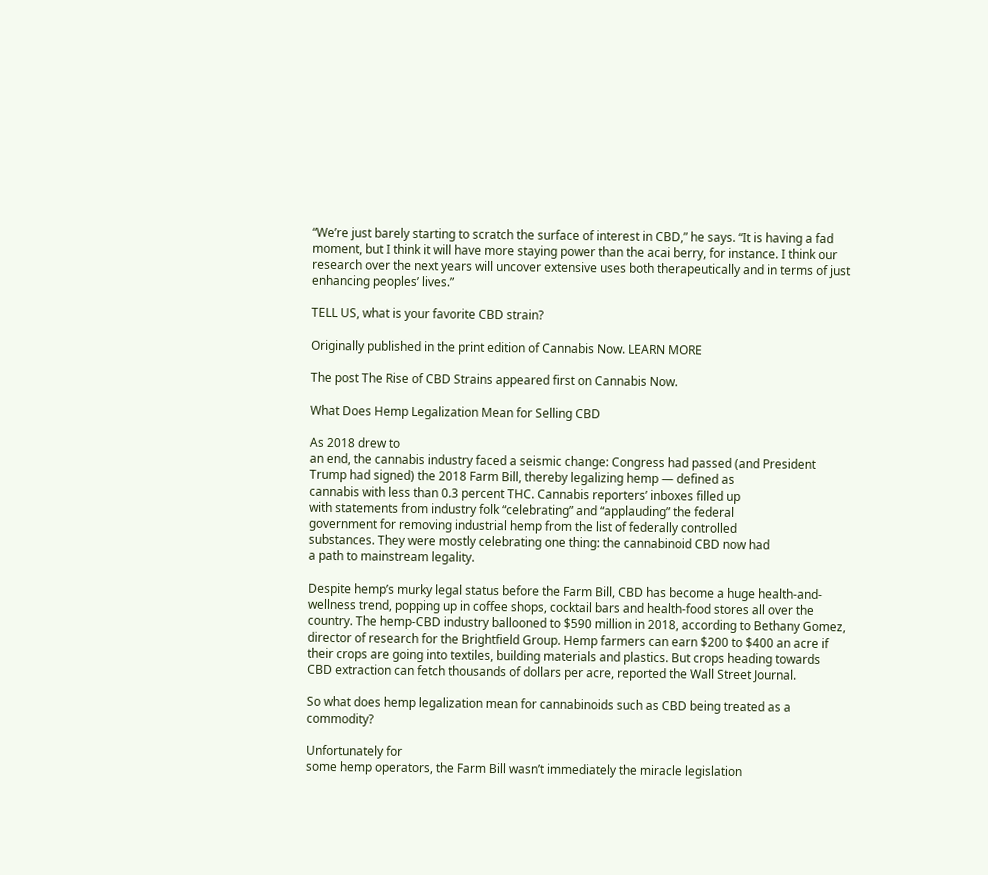“We’re just barely starting to scratch the surface of interest in CBD,” he says. “It is having a fad moment, but I think it will have more staying power than the acai berry, for instance. I think our research over the next years will uncover extensive uses both therapeutically and in terms of just enhancing peoples’ lives.”

TELL US, what is your favorite CBD strain?

Originally published in the print edition of Cannabis Now. LEARN MORE

The post The Rise of CBD Strains appeared first on Cannabis Now.

What Does Hemp Legalization Mean for Selling CBD

As 2018 drew to
an end, the cannabis industry faced a seismic change: Congress had passed (and President
Trump had signed) the 2018 Farm Bill, thereby legalizing hemp — defined as
cannabis with less than 0.3 percent THC. Cannabis reporters’ inboxes filled up
with statements from industry folk “celebrating” and “applauding” the federal
government for removing industrial hemp from the list of federally controlled
substances. They were mostly celebrating one thing: the cannabinoid CBD now had
a path to mainstream legality.

Despite hemp’s murky legal status before the Farm Bill, CBD has become a huge health-and-wellness trend, popping up in coffee shops, cocktail bars and health-food stores all over the country. The hemp-CBD industry ballooned to $590 million in 2018, according to Bethany Gomez, director of research for the Brightfield Group. Hemp farmers can earn $200 to $400 an acre if their crops are going into textiles, building materials and plastics. But crops heading towards CBD extraction can fetch thousands of dollars per acre, reported the Wall Street Journal.

So what does hemp legalization mean for cannabinoids such as CBD being treated as a commodity?

Unfortunately for
some hemp operators, the Farm Bill wasn’t immediately the miracle legislation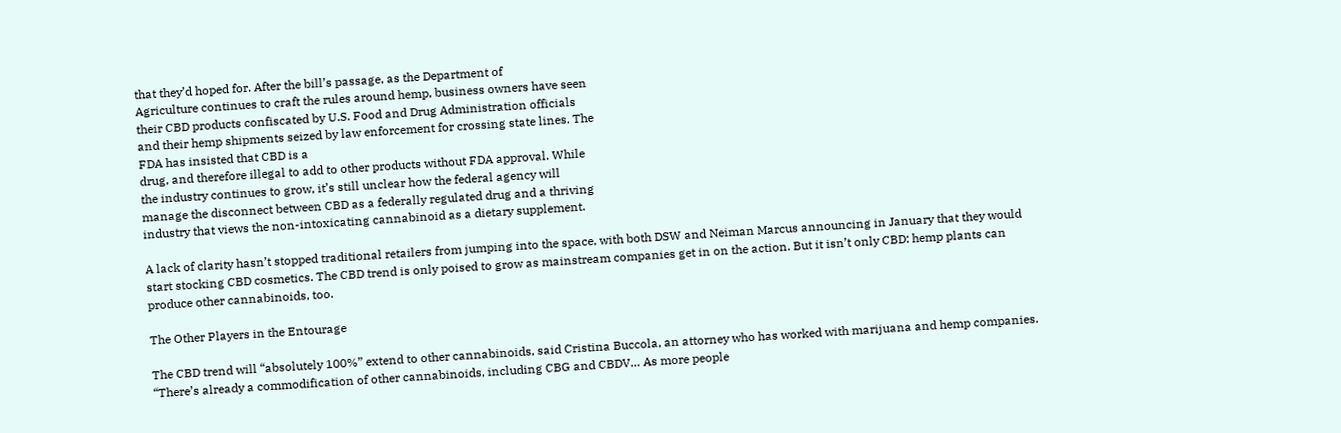that they’d hoped for. After the bill’s passage, as the Department of
Agriculture continues to craft the rules around hemp, business owners have seen
their CBD products confiscated by U.S. Food and Drug Administration officials
and their hemp shipments seized by law enforcement for crossing state lines. The
FDA has insisted that CBD is a
drug, and therefore illegal to add to other products without FDA approval. While
the industry continues to grow, it’s still unclear how the federal agency will
manage the disconnect between CBD as a federally regulated drug and a thriving
industry that views the non-intoxicating cannabinoid as a dietary supplement.

A lack of clarity hasn’t stopped traditional retailers from jumping into the space, with both DSW and Neiman Marcus announcing in January that they would start stocking CBD cosmetics. The CBD trend is only poised to grow as mainstream companies get in on the action. But it isn’t only CBD: hemp plants can produce other cannabinoids, too.

The Other Players in the Entourage

The CBD trend will “absolutely 100%” extend to other cannabinoids, said Cristina Buccola, an attorney who has worked with marijuana and hemp companies. “There’s already a commodification of other cannabinoids, including CBG and CBDV… As more people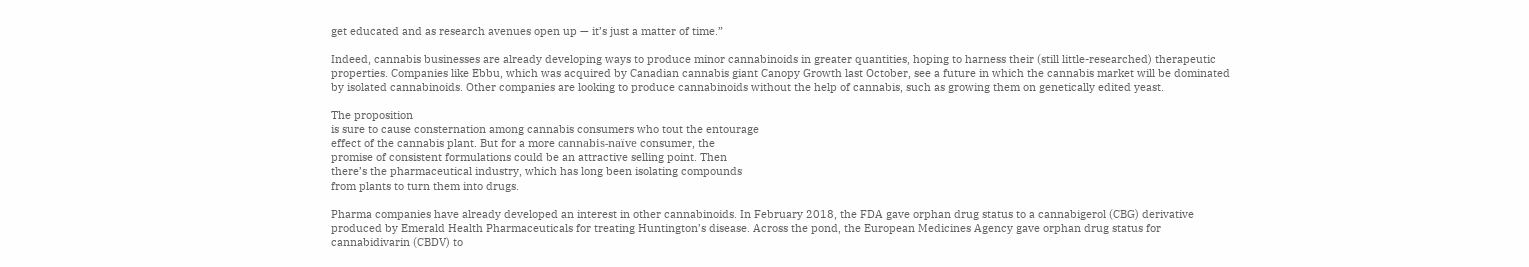get educated and as research avenues open up — it’s just a matter of time.”

Indeed, cannabis businesses are already developing ways to produce minor cannabinoids in greater quantities, hoping to harness their (still little-researched) therapeutic properties. Companies like Ebbu, which was acquired by Canadian cannabis giant Canopy Growth last October, see a future in which the cannabis market will be dominated by isolated cannabinoids. Other companies are looking to produce cannabinoids without the help of cannabis, such as growing them on genetically edited yeast.

The proposition
is sure to cause consternation among cannabis consumers who tout the entourage
effect of the cannabis plant. But for a more cannabis-naïve consumer, the
promise of consistent formulations could be an attractive selling point. Then
there’s the pharmaceutical industry, which has long been isolating compounds
from plants to turn them into drugs.

Pharma companies have already developed an interest in other cannabinoids. In February 2018, the FDA gave orphan drug status to a cannabigerol (CBG) derivative produced by Emerald Health Pharmaceuticals for treating Huntington’s disease. Across the pond, the European Medicines Agency gave orphan drug status for cannabidivarin (CBDV) to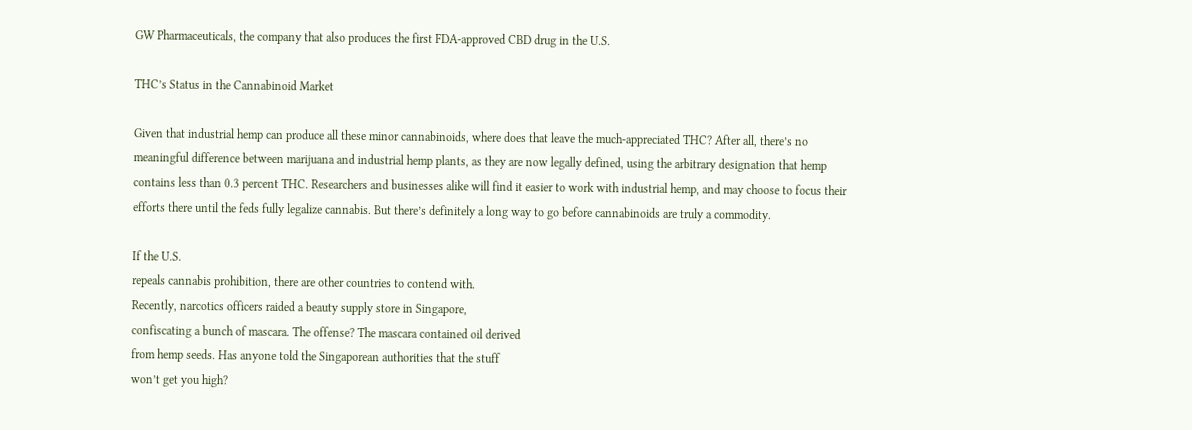GW Pharmaceuticals, the company that also produces the first FDA-approved CBD drug in the U.S.

THC’s Status in the Cannabinoid Market

Given that industrial hemp can produce all these minor cannabinoids, where does that leave the much-appreciated THC? After all, there’s no meaningful difference between marijuana and industrial hemp plants, as they are now legally defined, using the arbitrary designation that hemp contains less than 0.3 percent THC. Researchers and businesses alike will find it easier to work with industrial hemp, and may choose to focus their efforts there until the feds fully legalize cannabis. But there’s definitely a long way to go before cannabinoids are truly a commodity.

If the U.S.
repeals cannabis prohibition, there are other countries to contend with.
Recently, narcotics officers raided a beauty supply store in Singapore,
confiscating a bunch of mascara. The offense? The mascara contained oil derived
from hemp seeds. Has anyone told the Singaporean authorities that the stuff
won’t get you high?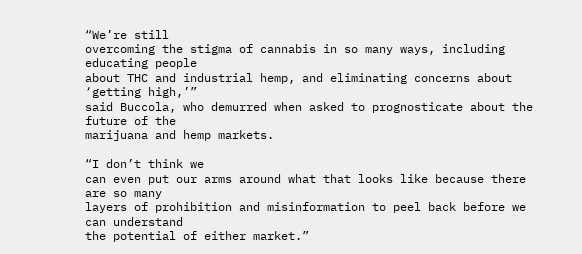“We’re still
overcoming the stigma of cannabis in so many ways, including educating people
about THC and industrial hemp, and eliminating concerns about ‘getting high,’”
said Buccola, who demurred when asked to prognosticate about the future of the
marijuana and hemp markets.

“I don’t think we
can even put our arms around what that looks like because there are so many
layers of prohibition and misinformation to peel back before we can understand
the potential of either market.”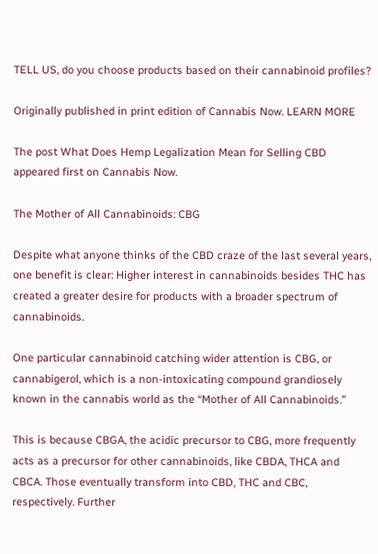TELL US, do you choose products based on their cannabinoid profiles?

Originally published in print edition of Cannabis Now. LEARN MORE

The post What Does Hemp Legalization Mean for Selling CBD appeared first on Cannabis Now.

The Mother of All Cannabinoids: CBG

Despite what anyone thinks of the CBD craze of the last several years, one benefit is clear: Higher interest in cannabinoids besides THC has created a greater desire for products with a broader spectrum of cannabinoids.

One particular cannabinoid catching wider attention is CBG, or cannabigerol, which is a non-intoxicating compound grandiosely known in the cannabis world as the “Mother of All Cannabinoids.”

This is because CBGA, the acidic precursor to CBG, more frequently acts as a precursor for other cannabinoids, like CBDA, THCA and CBCA. Those eventually transform into CBD, THC and CBC, respectively. Further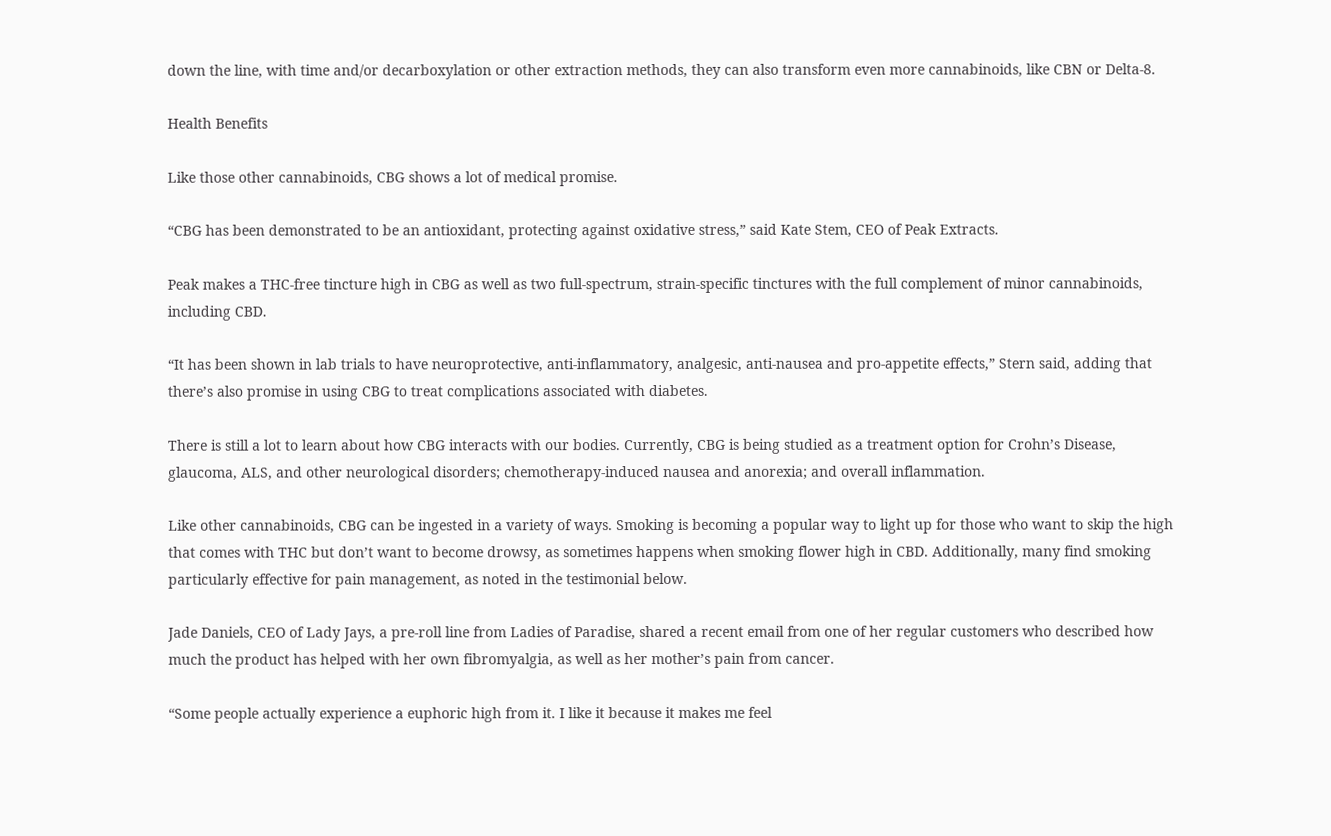down the line, with time and/or decarboxylation or other extraction methods, they can also transform even more cannabinoids, like CBN or Delta-8.

Health Benefits

Like those other cannabinoids, CBG shows a lot of medical promise.

“CBG has been demonstrated to be an antioxidant, protecting against oxidative stress,” said Kate Stem, CEO of Peak Extracts.

Peak makes a THC-free tincture high in CBG as well as two full-spectrum, strain-specific tinctures with the full complement of minor cannabinoids, including CBD.

“It has been shown in lab trials to have neuroprotective, anti-inflammatory, analgesic, anti-nausea and pro-appetite effects,” Stern said, adding that there’s also promise in using CBG to treat complications associated with diabetes.

There is still a lot to learn about how CBG interacts with our bodies. Currently, CBG is being studied as a treatment option for Crohn’s Disease, glaucoma, ALS, and other neurological disorders; chemotherapy-induced nausea and anorexia; and overall inflammation.

Like other cannabinoids, CBG can be ingested in a variety of ways. Smoking is becoming a popular way to light up for those who want to skip the high that comes with THC but don’t want to become drowsy, as sometimes happens when smoking flower high in CBD. Additionally, many find smoking particularly effective for pain management, as noted in the testimonial below.

Jade Daniels, CEO of Lady Jays, a pre-roll line from Ladies of Paradise, shared a recent email from one of her regular customers who described how much the product has helped with her own fibromyalgia, as well as her mother’s pain from cancer.

“Some people actually experience a euphoric high from it. I like it because it makes me feel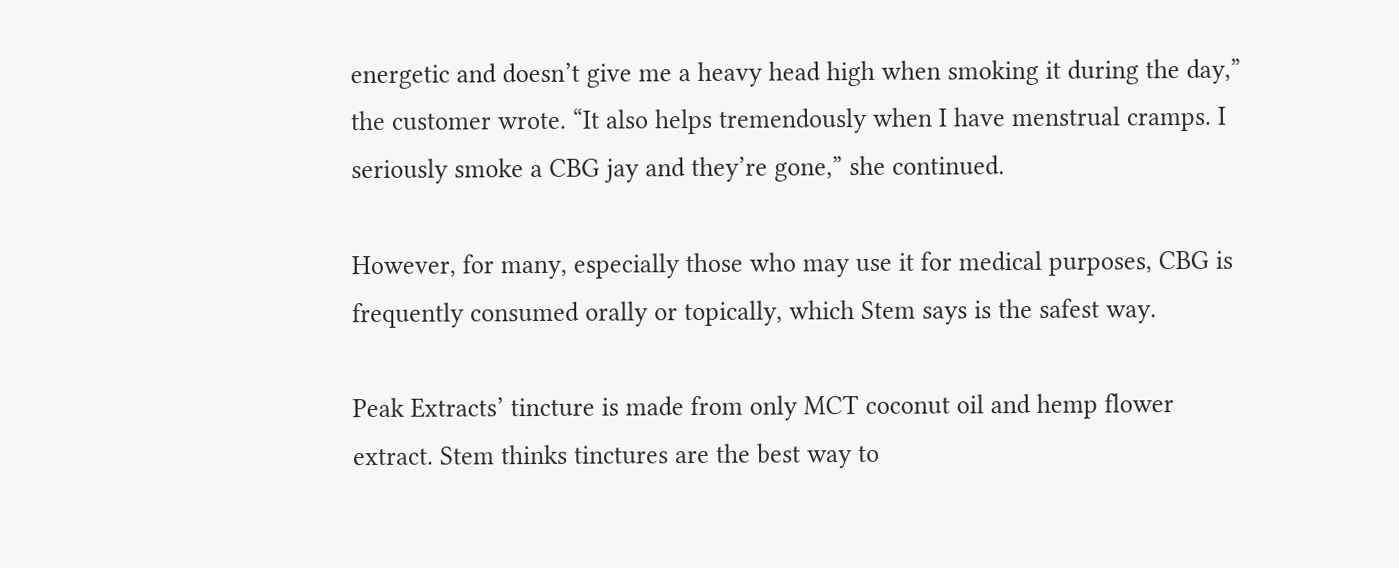energetic and doesn’t give me a heavy head high when smoking it during the day,” the customer wrote. “It also helps tremendously when I have menstrual cramps. I seriously smoke a CBG jay and they’re gone,” she continued.

However, for many, especially those who may use it for medical purposes, CBG is frequently consumed orally or topically, which Stem says is the safest way.

Peak Extracts’ tincture is made from only MCT coconut oil and hemp flower extract. Stem thinks tinctures are the best way to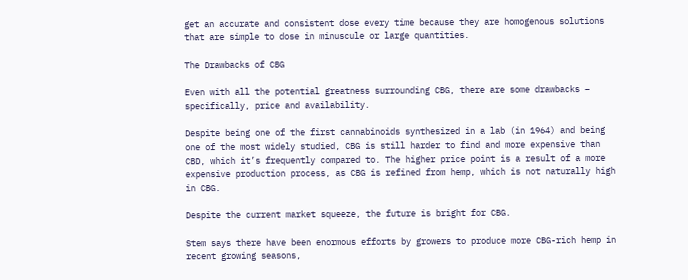get an accurate and consistent dose every time because they are homogenous solutions that are simple to dose in minuscule or large quantities.

The Drawbacks of CBG

Even with all the potential greatness surrounding CBG, there are some drawbacks – specifically, price and availability.

Despite being one of the first cannabinoids synthesized in a lab (in 1964) and being one of the most widely studied, CBG is still harder to find and more expensive than CBD, which it’s frequently compared to. The higher price point is a result of a more expensive production process, as CBG is refined from hemp, which is not naturally high in CBG.

Despite the current market squeeze, the future is bright for CBG.

Stem says there have been enormous efforts by growers to produce more CBG-rich hemp in recent growing seasons,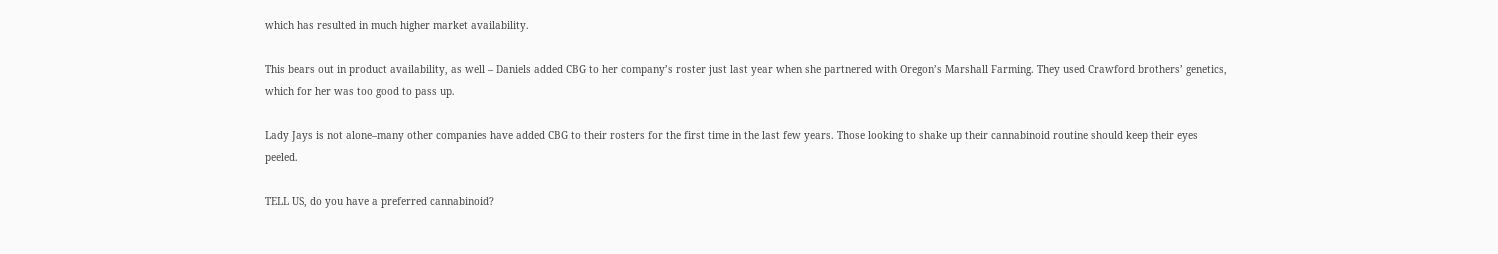which has resulted in much higher market availability.

This bears out in product availability, as well – Daniels added CBG to her company’s roster just last year when she partnered with Oregon’s Marshall Farming. They used Crawford brothers’ genetics, which for her was too good to pass up.

Lady Jays is not alone–many other companies have added CBG to their rosters for the first time in the last few years. Those looking to shake up their cannabinoid routine should keep their eyes peeled.

TELL US, do you have a preferred cannabinoid?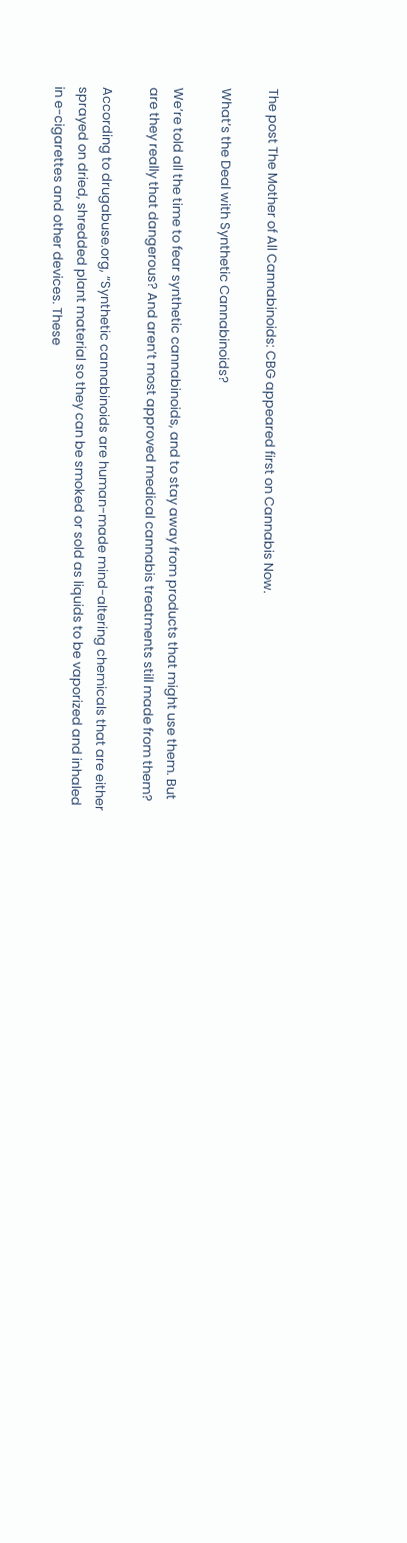The post The Mother of All Cannabinoids: CBG appeared first on Cannabis Now.

What’s the Deal with Synthetic Cannabinoids?

We’re told all the time to fear synthetic cannabinoids, and to stay away from products that might use them. But are they really that dangerous? And aren’t most approved medical cannabis treatments still made from them?

According to drugabuse.org, “Synthetic cannabinoids are human-made mind-altering chemicals that are either sprayed on dried, shredded plant material so they can be smoked or sold as liquids to be vaporized and inhaled in e-cigarettes and other devices. These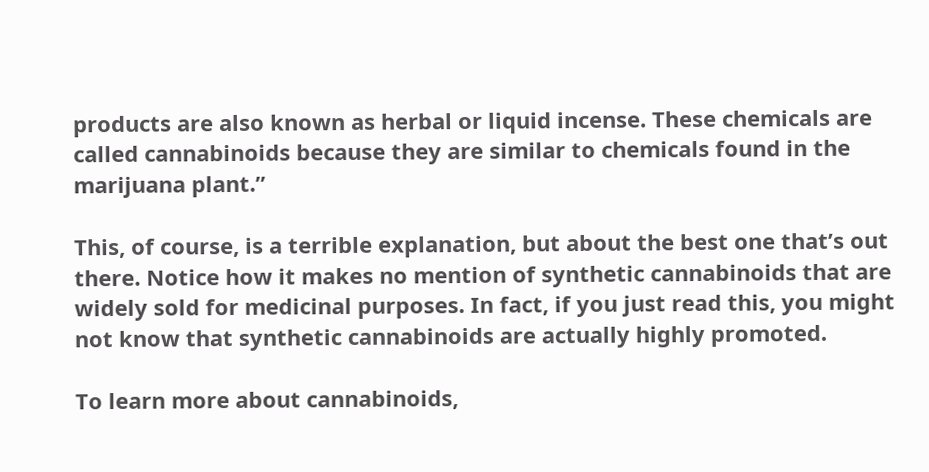products are also known as herbal or liquid incense. These chemicals are called cannabinoids because they are similar to chemicals found in the marijuana plant.”

This, of course, is a terrible explanation, but about the best one that’s out there. Notice how it makes no mention of synthetic cannabinoids that are widely sold for medicinal purposes. In fact, if you just read this, you might not know that synthetic cannabinoids are actually highly promoted.

To learn more about cannabinoids,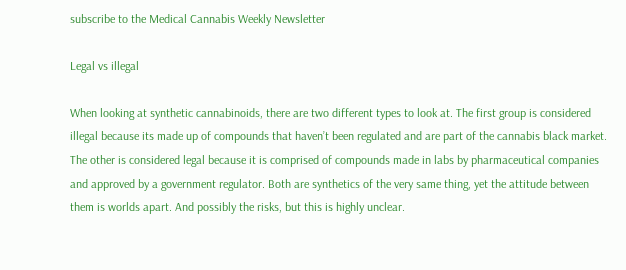subscribe to the Medical Cannabis Weekly Newsletter

Legal vs illegal

When looking at synthetic cannabinoids, there are two different types to look at. The first group is considered illegal because its made up of compounds that haven’t been regulated and are part of the cannabis black market. The other is considered legal because it is comprised of compounds made in labs by pharmaceutical companies and approved by a government regulator. Both are synthetics of the very same thing, yet the attitude between them is worlds apart. And possibly the risks, but this is highly unclear.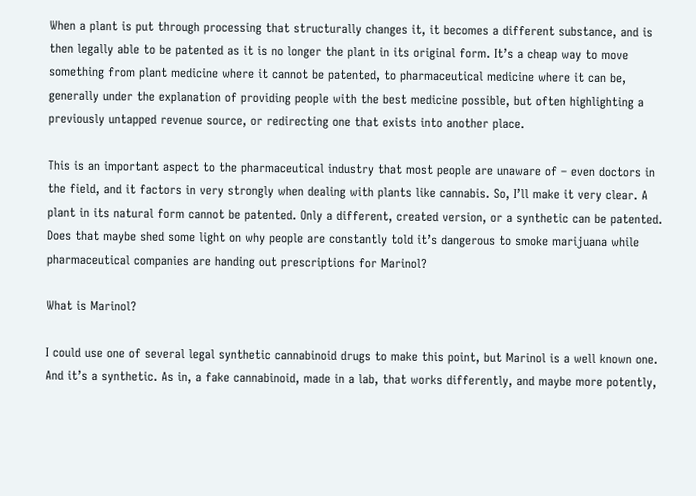When a plant is put through processing that structurally changes it, it becomes a different substance, and is then legally able to be patented as it is no longer the plant in its original form. It’s a cheap way to move something from plant medicine where it cannot be patented, to pharmaceutical medicine where it can be, generally under the explanation of providing people with the best medicine possible, but often highlighting a previously untapped revenue source, or redirecting one that exists into another place.

This is an important aspect to the pharmaceutical industry that most people are unaware of – even doctors in the field, and it factors in very strongly when dealing with plants like cannabis. So, I’ll make it very clear. A plant in its natural form cannot be patented. Only a different, created version, or a synthetic can be patented. Does that maybe shed some light on why people are constantly told it’s dangerous to smoke marijuana while pharmaceutical companies are handing out prescriptions for Marinol?

What is Marinol?

I could use one of several legal synthetic cannabinoid drugs to make this point, but Marinol is a well known one. And it’s a synthetic. As in, a fake cannabinoid, made in a lab, that works differently, and maybe more potently,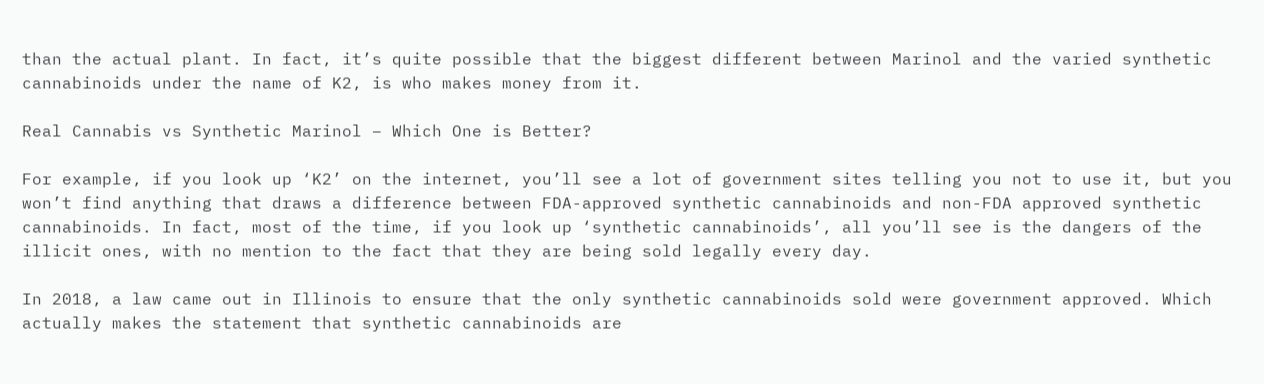than the actual plant. In fact, it’s quite possible that the biggest different between Marinol and the varied synthetic cannabinoids under the name of K2, is who makes money from it.

Real Cannabis vs Synthetic Marinol – Which One is Better?

For example, if you look up ‘K2’ on the internet, you’ll see a lot of government sites telling you not to use it, but you won’t find anything that draws a difference between FDA-approved synthetic cannabinoids and non-FDA approved synthetic cannabinoids. In fact, most of the time, if you look up ‘synthetic cannabinoids’, all you’ll see is the dangers of the illicit ones, with no mention to the fact that they are being sold legally every day.

In 2018, a law came out in Illinois to ensure that the only synthetic cannabinoids sold were government approved. Which actually makes the statement that synthetic cannabinoids are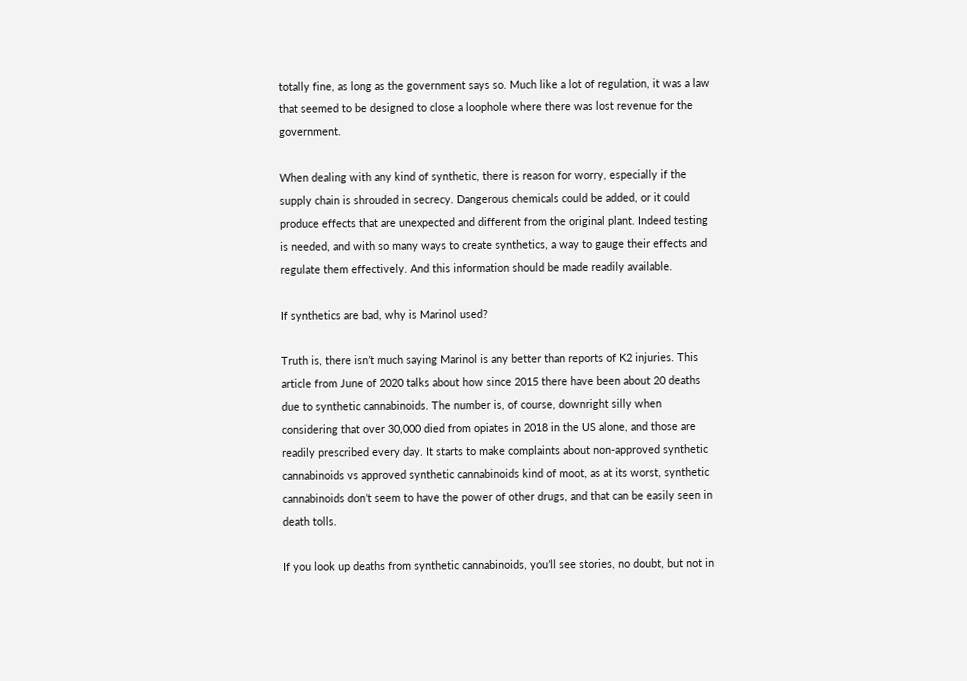totally fine, as long as the government says so. Much like a lot of regulation, it was a law that seemed to be designed to close a loophole where there was lost revenue for the government.

When dealing with any kind of synthetic, there is reason for worry, especially if the supply chain is shrouded in secrecy. Dangerous chemicals could be added, or it could produce effects that are unexpected and different from the original plant. Indeed testing is needed, and with so many ways to create synthetics, a way to gauge their effects and regulate them effectively. And this information should be made readily available.

If synthetics are bad, why is Marinol used?

Truth is, there isn’t much saying Marinol is any better than reports of K2 injuries. This article from June of 2020 talks about how since 2015 there have been about 20 deaths due to synthetic cannabinoids. The number is, of course, downright silly when considering that over 30,000 died from opiates in 2018 in the US alone, and those are readily prescribed every day. It starts to make complaints about non-approved synthetic cannabinoids vs approved synthetic cannabinoids kind of moot, as at its worst, synthetic cannabinoids don’t seem to have the power of other drugs, and that can be easily seen in death tolls.

If you look up deaths from synthetic cannabinoids, you’ll see stories, no doubt, but not in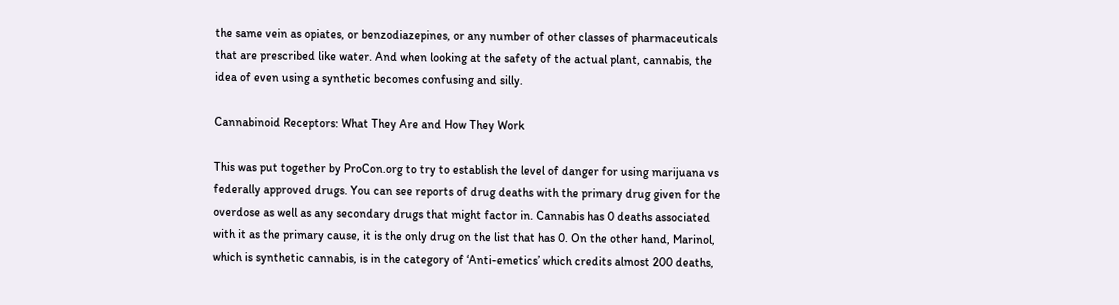the same vein as opiates, or benzodiazepines, or any number of other classes of pharmaceuticals that are prescribed like water. And when looking at the safety of the actual plant, cannabis, the idea of even using a synthetic becomes confusing and silly.

Cannabinoid Receptors: What They Are and How They Work

This was put together by ProCon.org to try to establish the level of danger for using marijuana vs federally approved drugs. You can see reports of drug deaths with the primary drug given for the overdose as well as any secondary drugs that might factor in. Cannabis has 0 deaths associated with it as the primary cause, it is the only drug on the list that has 0. On the other hand, Marinol, which is synthetic cannabis, is in the category of ‘Anti-emetics’ which credits almost 200 deaths,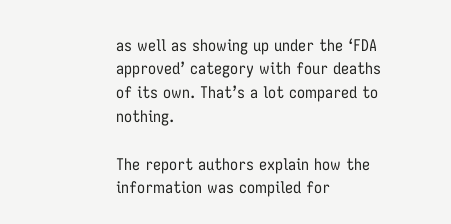as well as showing up under the ‘FDA approved’ category with four deaths of its own. That’s a lot compared to nothing.

The report authors explain how the information was compiled for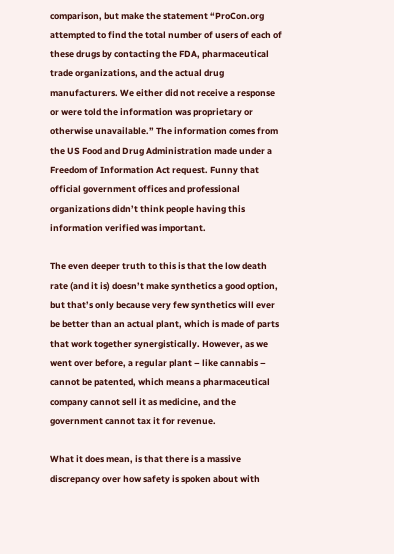comparison, but make the statement “ProCon.org attempted to find the total number of users of each of these drugs by contacting the FDA, pharmaceutical trade organizations, and the actual drug manufacturers. We either did not receive a response or were told the information was proprietary or otherwise unavailable.” The information comes from the US Food and Drug Administration made under a Freedom of Information Act request. Funny that official government offices and professional organizations didn’t think people having this information verified was important.

The even deeper truth to this is that the low death rate (and it is) doesn’t make synthetics a good option, but that’s only because very few synthetics will ever be better than an actual plant, which is made of parts that work together synergistically. However, as we went over before, a regular plant – like cannabis – cannot be patented, which means a pharmaceutical company cannot sell it as medicine, and the government cannot tax it for revenue.

What it does mean, is that there is a massive discrepancy over how safety is spoken about with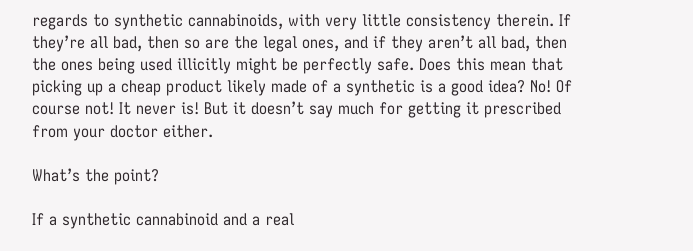regards to synthetic cannabinoids, with very little consistency therein. If they’re all bad, then so are the legal ones, and if they aren’t all bad, then the ones being used illicitly might be perfectly safe. Does this mean that picking up a cheap product likely made of a synthetic is a good idea? No! Of course not! It never is! But it doesn’t say much for getting it prescribed from your doctor either.

What’s the point?

If a synthetic cannabinoid and a real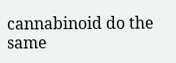cannabinoid do the same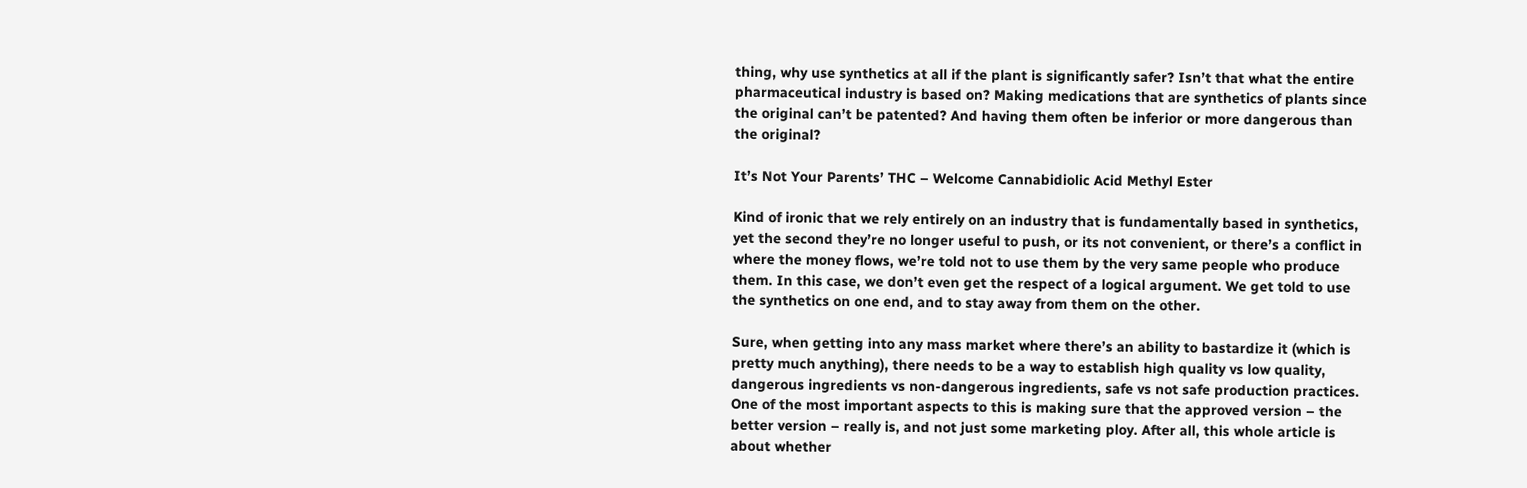thing, why use synthetics at all if the plant is significantly safer? Isn’t that what the entire pharmaceutical industry is based on? Making medications that are synthetics of plants since the original can’t be patented? And having them often be inferior or more dangerous than the original?

It’s Not Your Parents’ THC – Welcome Cannabidiolic Acid Methyl Ester

Kind of ironic that we rely entirely on an industry that is fundamentally based in synthetics, yet the second they’re no longer useful to push, or its not convenient, or there’s a conflict in where the money flows, we’re told not to use them by the very same people who produce them. In this case, we don’t even get the respect of a logical argument. We get told to use the synthetics on one end, and to stay away from them on the other.

Sure, when getting into any mass market where there’s an ability to bastardize it (which is pretty much anything), there needs to be a way to establish high quality vs low quality, dangerous ingredients vs non-dangerous ingredients, safe vs not safe production practices. One of the most important aspects to this is making sure that the approved version – the better version – really is, and not just some marketing ploy. After all, this whole article is about whether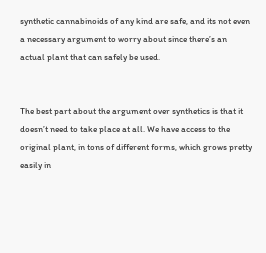synthetic cannabinoids of any kind are safe, and its not even a necessary argument to worry about since there’s an actual plant that can safely be used.


The best part about the argument over synthetics is that it doesn’t need to take place at all. We have access to the original plant, in tons of different forms, which grows pretty easily in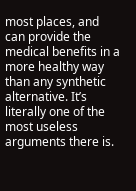most places, and can provide the medical benefits in a more healthy way than any synthetic alternative. It’s literally one of the most useless arguments there is.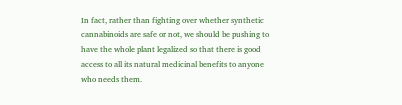In fact, rather than fighting over whether synthetic cannabinoids are safe or not, we should be pushing to have the whole plant legalized so that there is good access to all its natural medicinal benefits to anyone who needs them.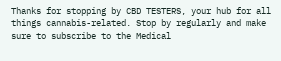Thanks for stopping by CBD TESTERS, your hub for all things cannabis-related. Stop by regularly and make sure to subscribe to the Medical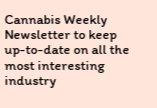Cannabis Weekly Newsletter to keep up-to-date on all the most interesting industry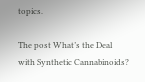topics.

The post What’s the Deal with Synthetic Cannabinoids?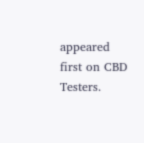appeared first on CBD Testers.